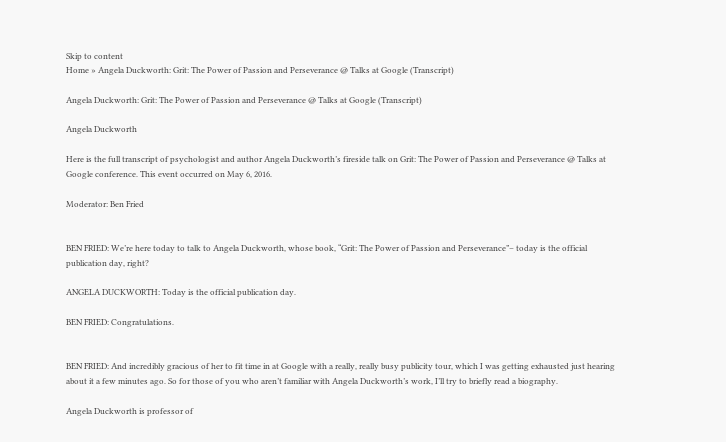Skip to content
Home » Angela Duckworth: Grit: The Power of Passion and Perseverance @ Talks at Google (Transcript)

Angela Duckworth: Grit: The Power of Passion and Perseverance @ Talks at Google (Transcript)

Angela Duckworth

Here is the full transcript of psychologist and author Angela Duckworth’s fireside talk on Grit: The Power of Passion and Perseverance @ Talks at Google conference. This event occurred on May 6, 2016.

Moderator: Ben Fried


BEN FRIED: We’re here today to talk to Angela Duckworth, whose book, “Grit: The Power of Passion and Perseverance”– today is the official publication day, right?

ANGELA DUCKWORTH: Today is the official publication day.

BEN FRIED: Congratulations.


BEN FRIED: And incredibly gracious of her to fit time in at Google with a really, really busy publicity tour, which I was getting exhausted just hearing about it a few minutes ago. So for those of you who aren’t familiar with Angela Duckworth’s work, I’ll try to briefly read a biography.

Angela Duckworth is professor of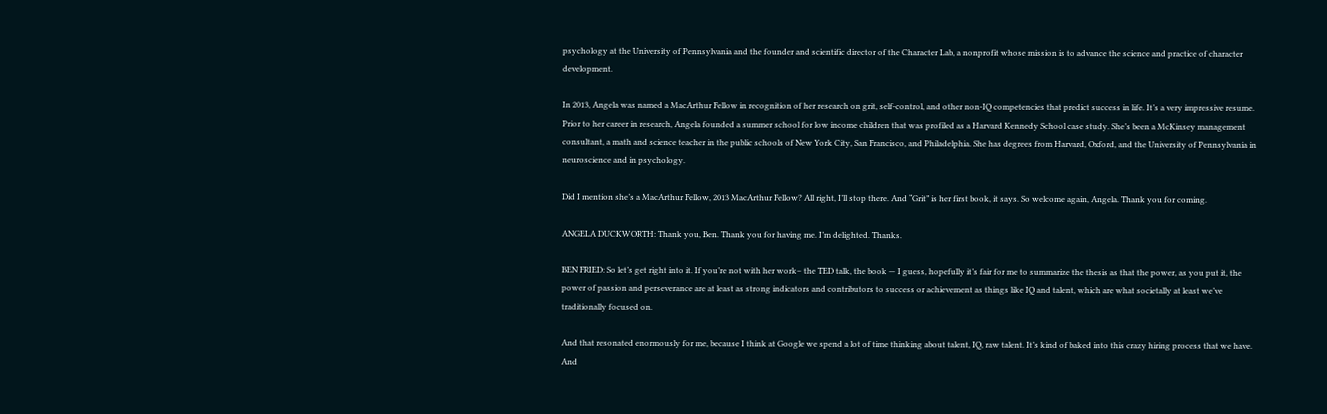psychology at the University of Pennsylvania and the founder and scientific director of the Character Lab, a nonprofit whose mission is to advance the science and practice of character development.

In 2013, Angela was named a MacArthur Fellow in recognition of her research on grit, self-control, and other non-IQ competencies that predict success in life. It’s a very impressive resume. Prior to her career in research, Angela founded a summer school for low income children that was profiled as a Harvard Kennedy School case study. She’s been a McKinsey management consultant, a math and science teacher in the public schools of New York City, San Francisco, and Philadelphia. She has degrees from Harvard, Oxford, and the University of Pennsylvania in neuroscience and in psychology.

Did I mention she’s a MacArthur Fellow, 2013 MacArthur Fellow? All right, I’ll stop there. And “Grit” is her first book, it says. So welcome again, Angela. Thank you for coming.

ANGELA DUCKWORTH: Thank you, Ben. Thank you for having me. I’m delighted. Thanks.

BEN FRIED: So let’s get right into it. If you’re not with her work– the TED talk, the book — I guess, hopefully it’s fair for me to summarize the thesis as that the power, as you put it, the power of passion and perseverance are at least as strong indicators and contributors to success or achievement as things like IQ and talent, which are what societally at least we’ve traditionally focused on.

And that resonated enormously for me, because I think at Google we spend a lot of time thinking about talent, IQ, raw talent. It’s kind of baked into this crazy hiring process that we have. And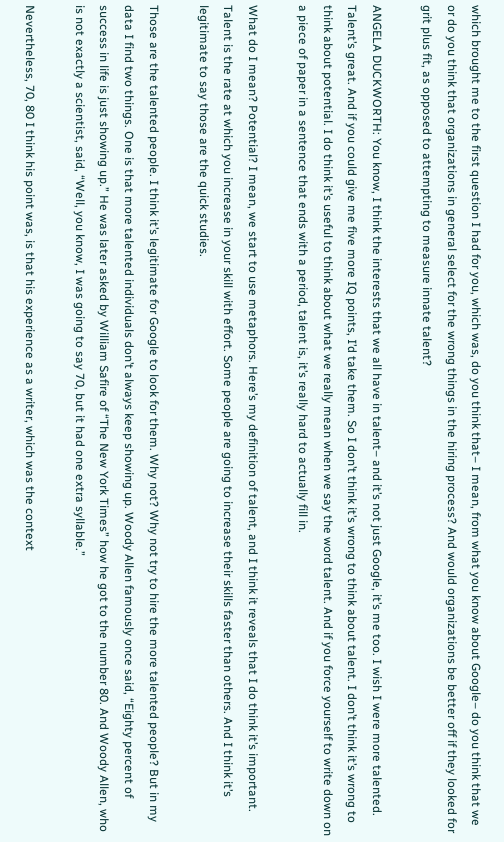which brought me to the first question I had for you, which was, do you think that– I mean, from what you know about Google– do you think that we or do you think that organizations in general select for the wrong things in the hiring process? And would organizations be better off if they looked for grit plus fit, as opposed to attempting to measure innate talent?

ANGELA DUCKWORTH: You know, I think the interests that we all have in talent– and it’s not just Google, it’s me too. I wish I were more talented. Talent’s great. And if you could give me five more IQ points, I’d take them. So I don’t think it’s wrong to think about talent. I don’t think it’s wrong to think about potential. I do think it’s useful to think about what we really mean when we say the word talent. And if you force yourself to write down on a piece of paper in a sentence that ends with a period, talent is, it’s really hard to actually fill in.

What do I mean? Potential? I mean, we start to use metaphors. Here’s my definition of talent, and I think it reveals that I do think it’s important. Talent is the rate at which you increase in your skill with effort. Some people are going to increase their skills faster than others. And I think it’s legitimate to say those are the quick studies.

Those are the talented people. I think it’s legitimate for Google to look for them. Why not? Why not try to hire the more talented people? But in my data I find two things. One is that more talented individuals don’t always keep showing up. Woody Allen famously once said, “Eighty percent of success in life is just showing up.” He was later asked by William Safire of “The New York Times” how he got to the number 80. And Woody Allen, who is not exactly a scientist, said, “Well, you know, I was going to say 70, but it had one extra syllable.”

Nevertheless, 70, 80 I think his point was, is that his experience as a writer, which was the context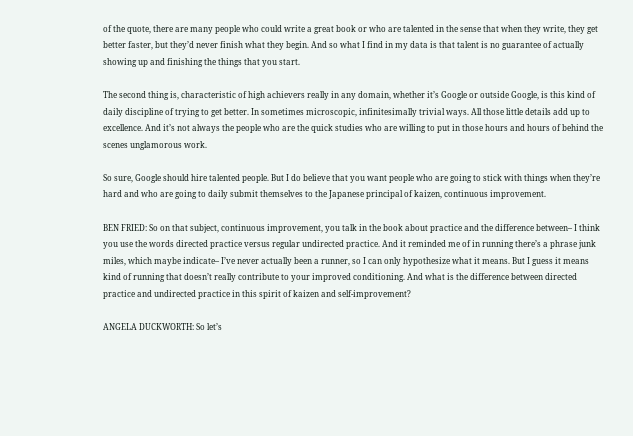of the quote, there are many people who could write a great book or who are talented in the sense that when they write, they get better faster, but they’d never finish what they begin. And so what I find in my data is that talent is no guarantee of actually showing up and finishing the things that you start.

The second thing is, characteristic of high achievers really in any domain, whether it’s Google or outside Google, is this kind of daily discipline of trying to get better. In sometimes microscopic, infinitesimally trivial ways. All those little details add up to excellence. And it’s not always the people who are the quick studies who are willing to put in those hours and hours of behind the scenes unglamorous work.

So sure, Google should hire talented people. But I do believe that you want people who are going to stick with things when they’re hard and who are going to daily submit themselves to the Japanese principal of kaizen, continuous improvement.

BEN FRIED: So on that subject, continuous improvement, you talk in the book about practice and the difference between– I think you use the words directed practice versus regular undirected practice. And it reminded me of in running there’s a phrase junk miles, which maybe indicate– I’ve never actually been a runner, so I can only hypothesize what it means. But I guess it means kind of running that doesn’t really contribute to your improved conditioning. And what is the difference between directed practice and undirected practice in this spirit of kaizen and self-improvement?

ANGELA DUCKWORTH: So let’s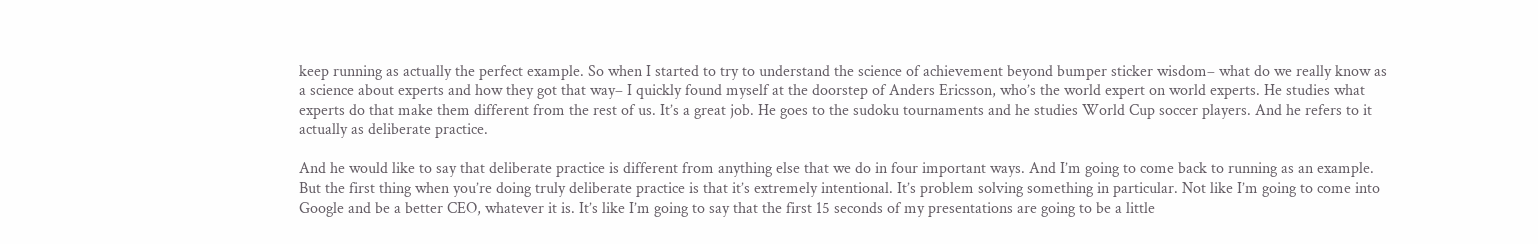keep running as actually the perfect example. So when I started to try to understand the science of achievement beyond bumper sticker wisdom– what do we really know as a science about experts and how they got that way– I quickly found myself at the doorstep of Anders Ericsson, who’s the world expert on world experts. He studies what experts do that make them different from the rest of us. It’s a great job. He goes to the sudoku tournaments and he studies World Cup soccer players. And he refers to it actually as deliberate practice.

And he would like to say that deliberate practice is different from anything else that we do in four important ways. And I’m going to come back to running as an example. But the first thing when you’re doing truly deliberate practice is that it’s extremely intentional. It’s problem solving something in particular. Not like I’m going to come into Google and be a better CEO, whatever it is. It’s like I’m going to say that the first 15 seconds of my presentations are going to be a little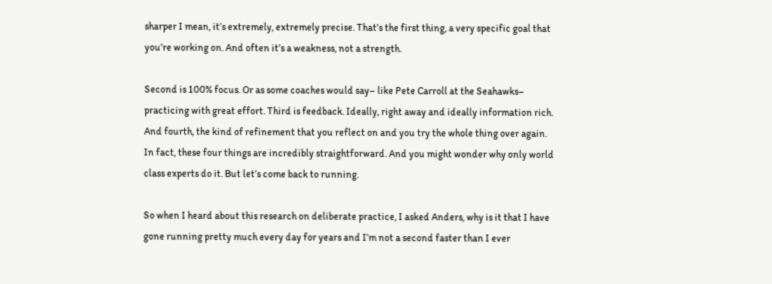sharper I mean, it’s extremely, extremely precise. That’s the first thing, a very specific goal that you’re working on. And often it’s a weakness, not a strength.

Second is 100% focus. Or as some coaches would say– like Pete Carroll at the Seahawks– practicing with great effort. Third is feedback. Ideally, right away and ideally information rich. And fourth, the kind of refinement that you reflect on and you try the whole thing over again. In fact, these four things are incredibly straightforward. And you might wonder why only world class experts do it. But let’s come back to running.

So when I heard about this research on deliberate practice, I asked Anders, why is it that I have gone running pretty much every day for years and I’m not a second faster than I ever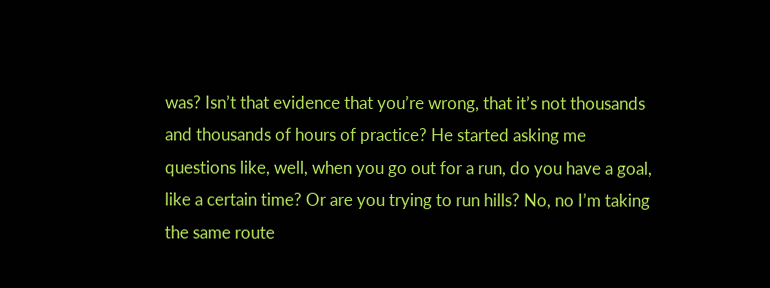was? Isn’t that evidence that you’re wrong, that it’s not thousands and thousands of hours of practice? He started asking me questions like, well, when you go out for a run, do you have a goal, like a certain time? Or are you trying to run hills? No, no I’m taking the same route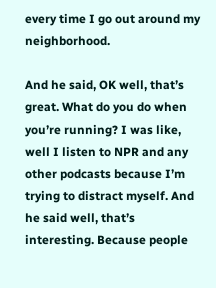every time I go out around my neighborhood.

And he said, OK well, that’s great. What do you do when you’re running? I was like, well I listen to NPR and any other podcasts because I’m trying to distract myself. And he said well, that’s interesting. Because people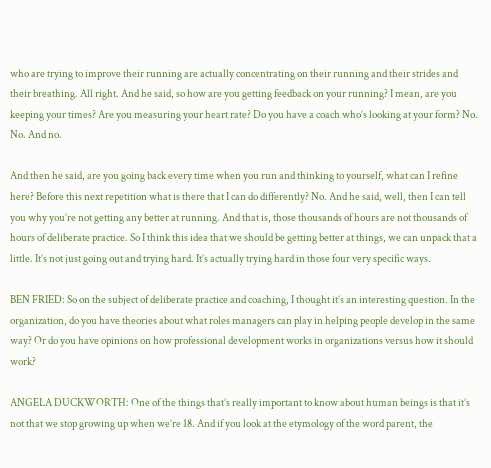who are trying to improve their running are actually concentrating on their running and their strides and their breathing. All right. And he said, so how are you getting feedback on your running? I mean, are you keeping your times? Are you measuring your heart rate? Do you have a coach who’s looking at your form? No. No. And no.

And then he said, are you going back every time when you run and thinking to yourself, what can I refine here? Before this next repetition what is there that I can do differently? No. And he said, well, then I can tell you why you’re not getting any better at running. And that is, those thousands of hours are not thousands of hours of deliberate practice. So I think this idea that we should be getting better at things, we can unpack that a little. It’s not just going out and trying hard. It’s actually trying hard in those four very specific ways.

BEN FRIED: So on the subject of deliberate practice and coaching, I thought it’s an interesting question. In the organization, do you have theories about what roles managers can play in helping people develop in the same way? Or do you have opinions on how professional development works in organizations versus how it should work?

ANGELA DUCKWORTH: One of the things that’s really important to know about human beings is that it’s not that we stop growing up when we’re 18. And if you look at the etymology of the word parent, the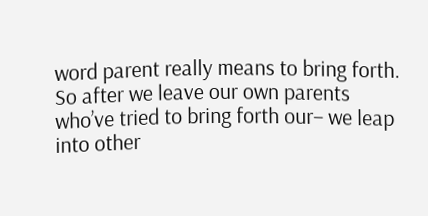word parent really means to bring forth. So after we leave our own parents who’ve tried to bring forth our– we leap into other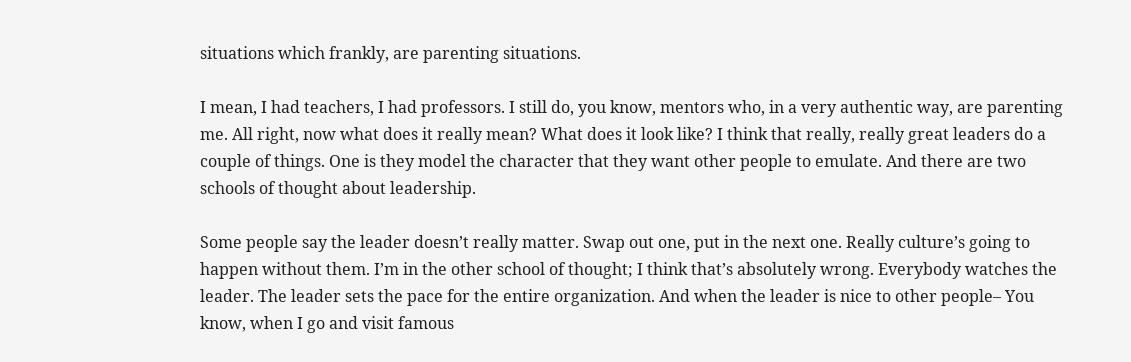situations which frankly, are parenting situations.

I mean, I had teachers, I had professors. I still do, you know, mentors who, in a very authentic way, are parenting me. All right, now what does it really mean? What does it look like? I think that really, really great leaders do a couple of things. One is they model the character that they want other people to emulate. And there are two schools of thought about leadership.

Some people say the leader doesn’t really matter. Swap out one, put in the next one. Really culture’s going to happen without them. I’m in the other school of thought; I think that’s absolutely wrong. Everybody watches the leader. The leader sets the pace for the entire organization. And when the leader is nice to other people– You know, when I go and visit famous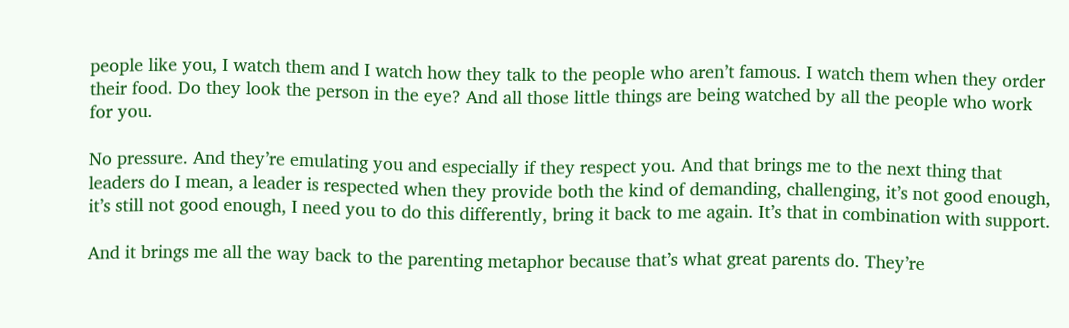people like you, I watch them and I watch how they talk to the people who aren’t famous. I watch them when they order their food. Do they look the person in the eye? And all those little things are being watched by all the people who work for you.

No pressure. And they’re emulating you and especially if they respect you. And that brings me to the next thing that leaders do I mean, a leader is respected when they provide both the kind of demanding, challenging, it’s not good enough, it’s still not good enough, I need you to do this differently, bring it back to me again. It’s that in combination with support.

And it brings me all the way back to the parenting metaphor because that’s what great parents do. They’re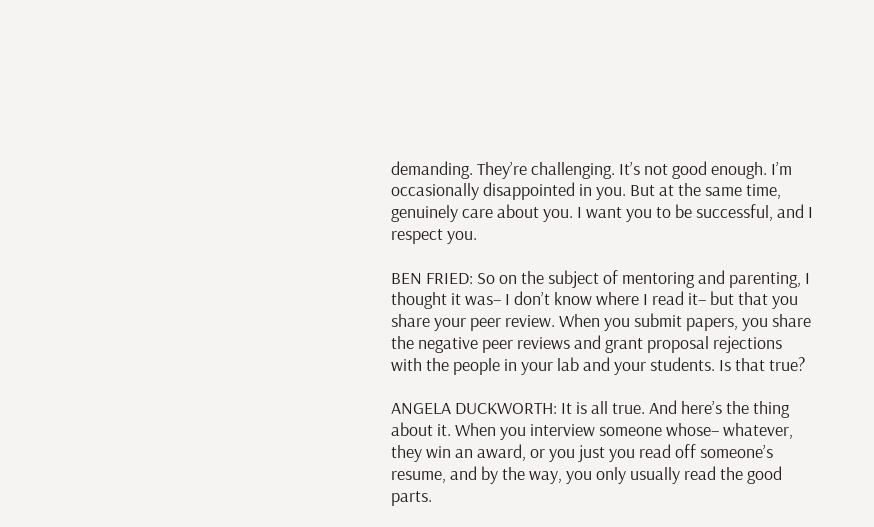demanding. They’re challenging. It’s not good enough. I’m occasionally disappointed in you. But at the same time, genuinely care about you. I want you to be successful, and I respect you.

BEN FRIED: So on the subject of mentoring and parenting, I thought it was– I don’t know where I read it– but that you share your peer review. When you submit papers, you share the negative peer reviews and grant proposal rejections with the people in your lab and your students. Is that true?

ANGELA DUCKWORTH: It is all true. And here’s the thing about it. When you interview someone whose– whatever, they win an award, or you just you read off someone’s resume, and by the way, you only usually read the good parts.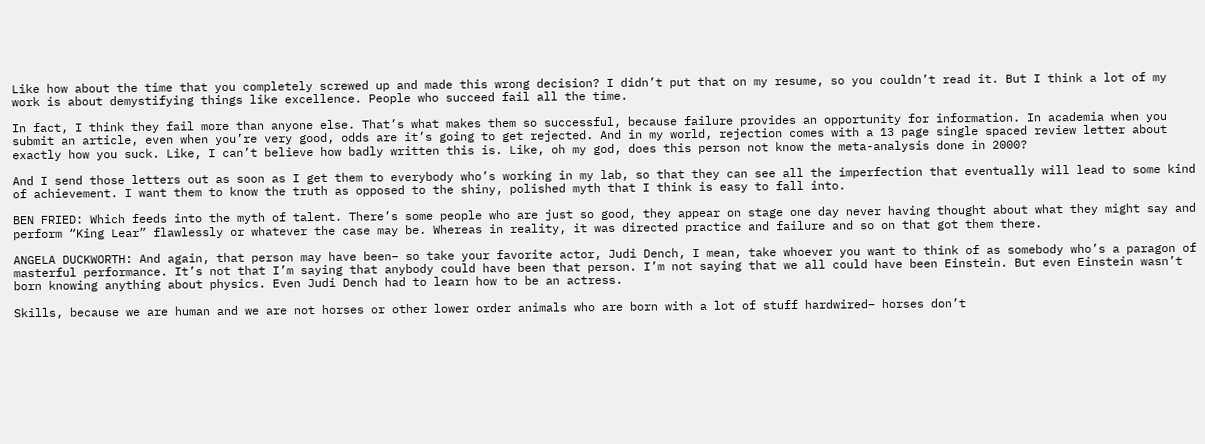Like how about the time that you completely screwed up and made this wrong decision? I didn’t put that on my resume, so you couldn’t read it. But I think a lot of my work is about demystifying things like excellence. People who succeed fail all the time.

In fact, I think they fail more than anyone else. That’s what makes them so successful, because failure provides an opportunity for information. In academia when you submit an article, even when you’re very good, odds are it’s going to get rejected. And in my world, rejection comes with a 13 page single spaced review letter about exactly how you suck. Like, I can’t believe how badly written this is. Like, oh my god, does this person not know the meta-analysis done in 2000?

And I send those letters out as soon as I get them to everybody who’s working in my lab, so that they can see all the imperfection that eventually will lead to some kind of achievement. I want them to know the truth as opposed to the shiny, polished myth that I think is easy to fall into.

BEN FRIED: Which feeds into the myth of talent. There’s some people who are just so good, they appear on stage one day never having thought about what they might say and perform “King Lear” flawlessly or whatever the case may be. Whereas in reality, it was directed practice and failure and so on that got them there.

ANGELA DUCKWORTH: And again, that person may have been– so take your favorite actor, Judi Dench, I mean, take whoever you want to think of as somebody who’s a paragon of masterful performance. It’s not that I’m saying that anybody could have been that person. I’m not saying that we all could have been Einstein. But even Einstein wasn’t born knowing anything about physics. Even Judi Dench had to learn how to be an actress.

Skills, because we are human and we are not horses or other lower order animals who are born with a lot of stuff hardwired– horses don’t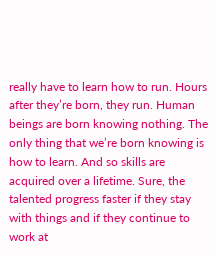really have to learn how to run. Hours after they’re born, they run. Human beings are born knowing nothing. The only thing that we’re born knowing is how to learn. And so skills are acquired over a lifetime. Sure, the talented progress faster if they stay with things and if they continue to work at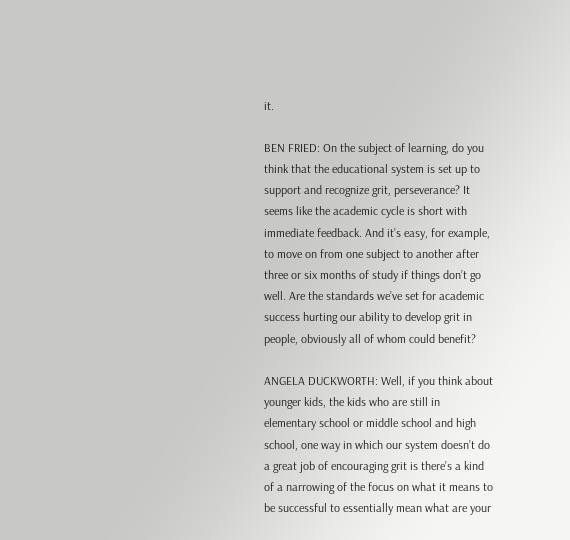it.

BEN FRIED: On the subject of learning, do you think that the educational system is set up to support and recognize grit, perseverance? It seems like the academic cycle is short with immediate feedback. And it’s easy, for example, to move on from one subject to another after three or six months of study if things don’t go well. Are the standards we’ve set for academic success hurting our ability to develop grit in people, obviously all of whom could benefit?

ANGELA DUCKWORTH: Well, if you think about younger kids, the kids who are still in elementary school or middle school and high school, one way in which our system doesn’t do a great job of encouraging grit is there’s a kind of a narrowing of the focus on what it means to be successful to essentially mean what are your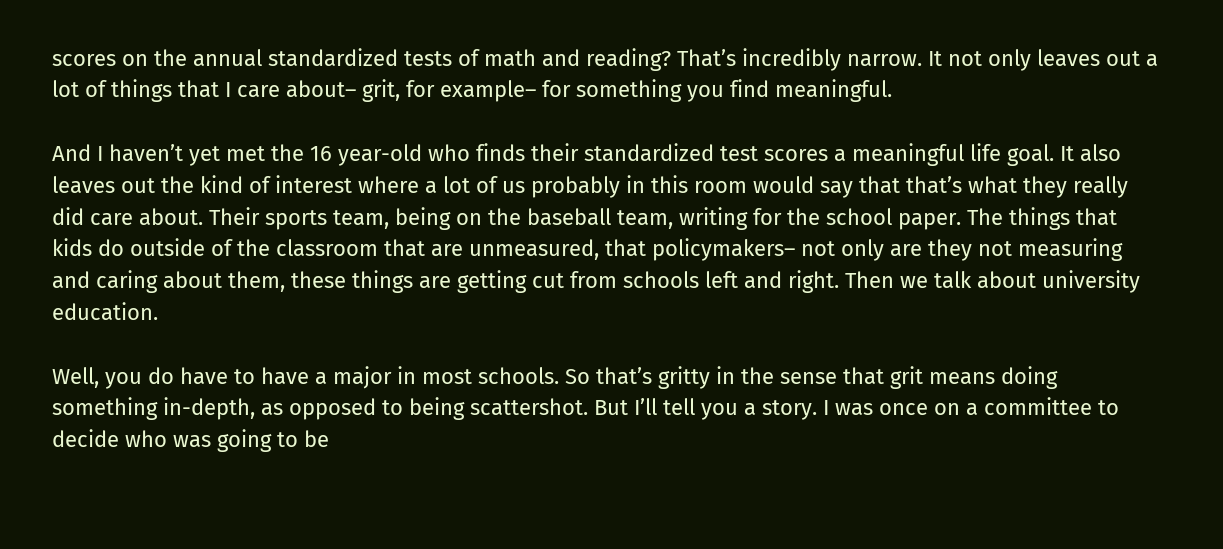scores on the annual standardized tests of math and reading? That’s incredibly narrow. It not only leaves out a lot of things that I care about– grit, for example– for something you find meaningful.

And I haven’t yet met the 16 year-old who finds their standardized test scores a meaningful life goal. It also leaves out the kind of interest where a lot of us probably in this room would say that that’s what they really did care about. Their sports team, being on the baseball team, writing for the school paper. The things that kids do outside of the classroom that are unmeasured, that policymakers– not only are they not measuring and caring about them, these things are getting cut from schools left and right. Then we talk about university education.

Well, you do have to have a major in most schools. So that’s gritty in the sense that grit means doing something in-depth, as opposed to being scattershot. But I’ll tell you a story. I was once on a committee to decide who was going to be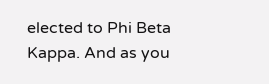elected to Phi Beta Kappa. And as you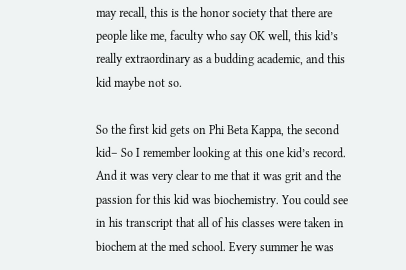may recall, this is the honor society that there are people like me, faculty who say OK well, this kid’s really extraordinary as a budding academic, and this kid maybe not so.

So the first kid gets on Phi Beta Kappa, the second kid– So I remember looking at this one kid’s record. And it was very clear to me that it was grit and the passion for this kid was biochemistry. You could see in his transcript that all of his classes were taken in biochem at the med school. Every summer he was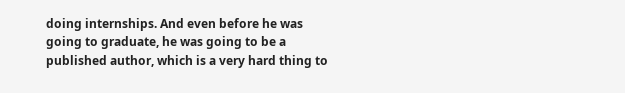doing internships. And even before he was going to graduate, he was going to be a published author, which is a very hard thing to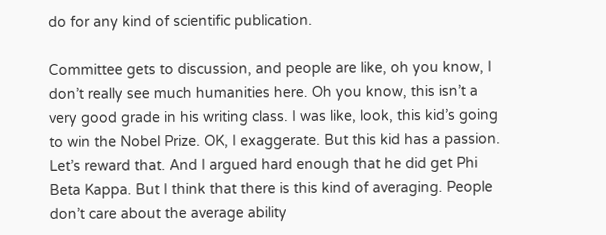do for any kind of scientific publication.

Committee gets to discussion, and people are like, oh you know, I don’t really see much humanities here. Oh you know, this isn’t a very good grade in his writing class. I was like, look, this kid’s going to win the Nobel Prize. OK, I exaggerate. But this kid has a passion. Let’s reward that. And I argued hard enough that he did get Phi Beta Kappa. But I think that there is this kind of averaging. People don’t care about the average ability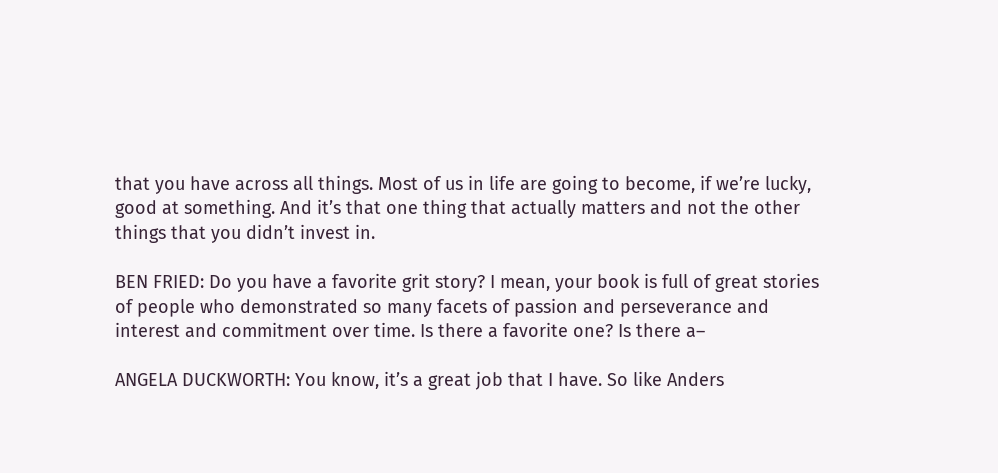that you have across all things. Most of us in life are going to become, if we’re lucky, good at something. And it’s that one thing that actually matters and not the other things that you didn’t invest in.

BEN FRIED: Do you have a favorite grit story? I mean, your book is full of great stories of people who demonstrated so many facets of passion and perseverance and interest and commitment over time. Is there a favorite one? Is there a–

ANGELA DUCKWORTH: You know, it’s a great job that I have. So like Anders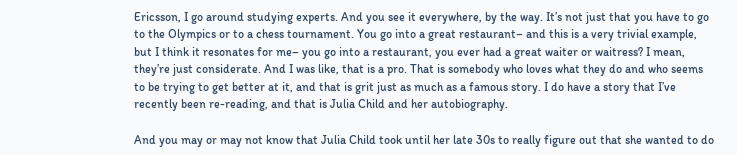Ericsson, I go around studying experts. And you see it everywhere, by the way. It’s not just that you have to go to the Olympics or to a chess tournament. You go into a great restaurant– and this is a very trivial example, but I think it resonates for me– you go into a restaurant, you ever had a great waiter or waitress? I mean, they’re just considerate. And I was like, that is a pro. That is somebody who loves what they do and who seems to be trying to get better at it, and that is grit just as much as a famous story. I do have a story that I’ve recently been re-reading, and that is Julia Child and her autobiography.

And you may or may not know that Julia Child took until her late 30s to really figure out that she wanted to do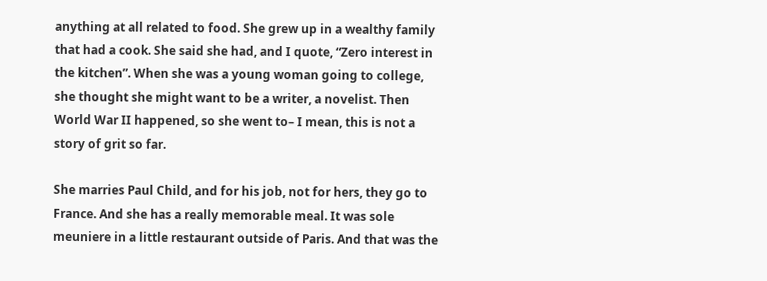anything at all related to food. She grew up in a wealthy family that had a cook. She said she had, and I quote, “Zero interest in the kitchen”. When she was a young woman going to college, she thought she might want to be a writer, a novelist. Then World War II happened, so she went to– I mean, this is not a story of grit so far.

She marries Paul Child, and for his job, not for hers, they go to France. And she has a really memorable meal. It was sole meuniere in a little restaurant outside of Paris. And that was the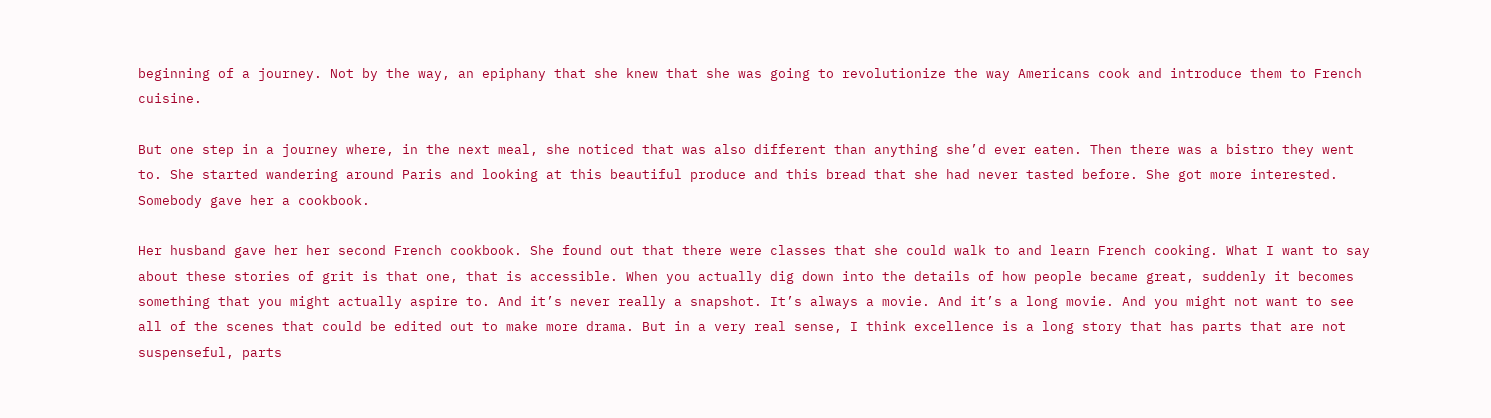beginning of a journey. Not by the way, an epiphany that she knew that she was going to revolutionize the way Americans cook and introduce them to French cuisine.

But one step in a journey where, in the next meal, she noticed that was also different than anything she’d ever eaten. Then there was a bistro they went to. She started wandering around Paris and looking at this beautiful produce and this bread that she had never tasted before. She got more interested. Somebody gave her a cookbook.

Her husband gave her her second French cookbook. She found out that there were classes that she could walk to and learn French cooking. What I want to say about these stories of grit is that one, that is accessible. When you actually dig down into the details of how people became great, suddenly it becomes something that you might actually aspire to. And it’s never really a snapshot. It’s always a movie. And it’s a long movie. And you might not want to see all of the scenes that could be edited out to make more drama. But in a very real sense, I think excellence is a long story that has parts that are not suspenseful, parts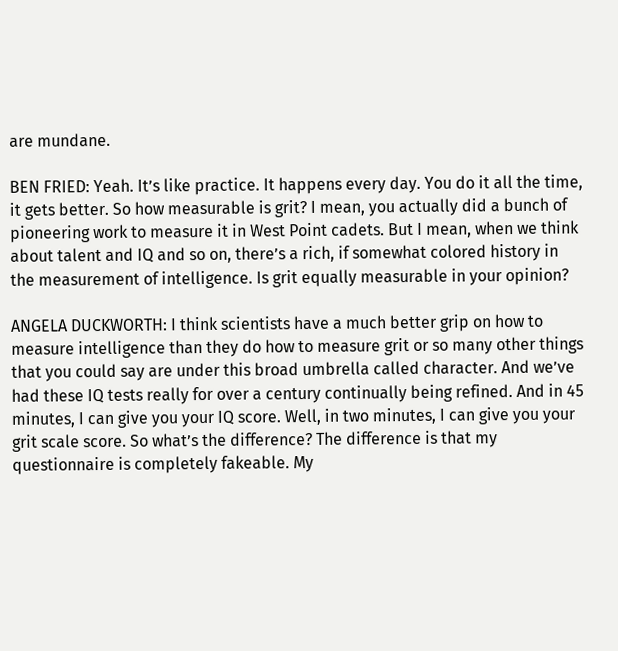are mundane.

BEN FRIED: Yeah. It’s like practice. It happens every day. You do it all the time, it gets better. So how measurable is grit? I mean, you actually did a bunch of pioneering work to measure it in West Point cadets. But I mean, when we think about talent and IQ and so on, there’s a rich, if somewhat colored history in the measurement of intelligence. Is grit equally measurable in your opinion?

ANGELA DUCKWORTH: I think scientists have a much better grip on how to measure intelligence than they do how to measure grit or so many other things that you could say are under this broad umbrella called character. And we’ve had these IQ tests really for over a century continually being refined. And in 45 minutes, I can give you your IQ score. Well, in two minutes, I can give you your grit scale score. So what’s the difference? The difference is that my questionnaire is completely fakeable. My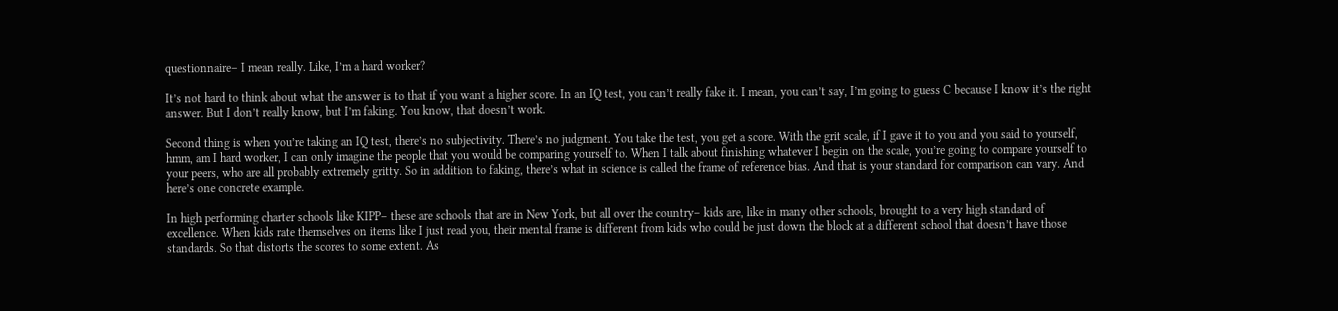questionnaire– I mean really. Like, I’m a hard worker?

It’s not hard to think about what the answer is to that if you want a higher score. In an IQ test, you can’t really fake it. I mean, you can’t say, I’m going to guess C because I know it’s the right answer. But I don’t really know, but I’m faking. You know, that doesn’t work.

Second thing is when you’re taking an IQ test, there’s no subjectivity. There’s no judgment. You take the test, you get a score. With the grit scale, if I gave it to you and you said to yourself, hmm, am I hard worker, I can only imagine the people that you would be comparing yourself to. When I talk about finishing whatever I begin on the scale, you’re going to compare yourself to your peers, who are all probably extremely gritty. So in addition to faking, there’s what in science is called the frame of reference bias. And that is your standard for comparison can vary. And here’s one concrete example.

In high performing charter schools like KIPP– these are schools that are in New York, but all over the country– kids are, like in many other schools, brought to a very high standard of excellence. When kids rate themselves on items like I just read you, their mental frame is different from kids who could be just down the block at a different school that doesn’t have those standards. So that distorts the scores to some extent. As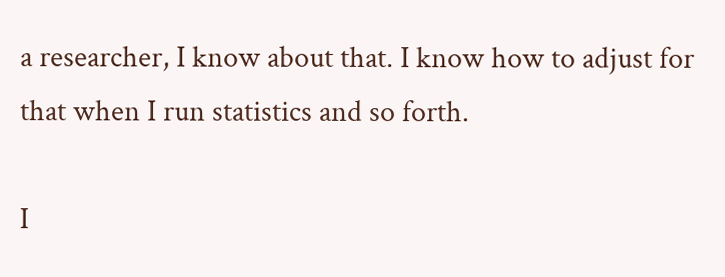a researcher, I know about that. I know how to adjust for that when I run statistics and so forth.

I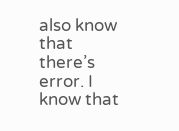also know that there’s error. I know that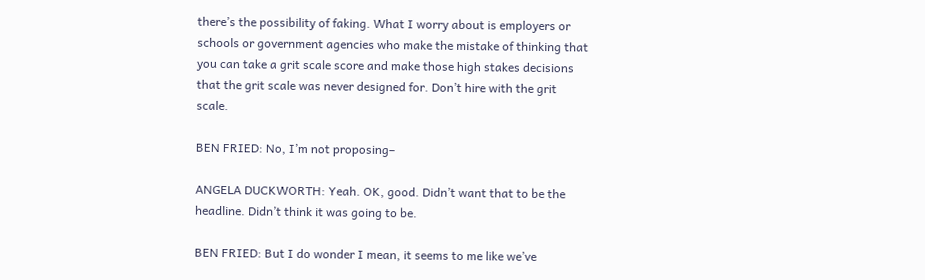there’s the possibility of faking. What I worry about is employers or schools or government agencies who make the mistake of thinking that you can take a grit scale score and make those high stakes decisions that the grit scale was never designed for. Don’t hire with the grit scale.

BEN FRIED: No, I’m not proposing–

ANGELA DUCKWORTH: Yeah. OK, good. Didn’t want that to be the headline. Didn’t think it was going to be.

BEN FRIED: But I do wonder I mean, it seems to me like we’ve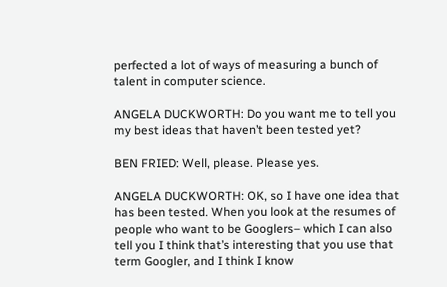perfected a lot of ways of measuring a bunch of talent in computer science.

ANGELA DUCKWORTH: Do you want me to tell you my best ideas that haven’t been tested yet?

BEN FRIED: Well, please. Please yes.

ANGELA DUCKWORTH: OK, so I have one idea that has been tested. When you look at the resumes of people who want to be Googlers– which I can also tell you I think that’s interesting that you use that term Googler, and I think I know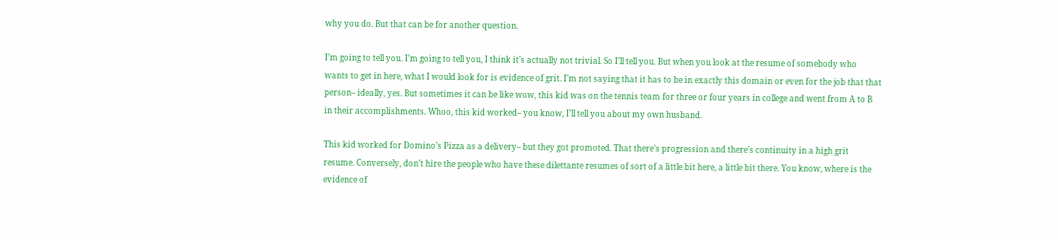why you do. But that can be for another question.

I’m going to tell you. I’m going to tell you, I think it’s actually not trivial. So I’ll tell you. But when you look at the resume of somebody who wants to get in here, what I would look for is evidence of grit. I’m not saying that it has to be in exactly this domain or even for the job that that person– ideally, yes. But sometimes it can be like wow, this kid was on the tennis team for three or four years in college and went from A to B in their accomplishments. Whoo, this kid worked– you know, I’ll tell you about my own husband.

This kid worked for Domino’s Pizza as a delivery– but they got promoted. That there’s progression and there’s continuity in a high grit resume. Conversely, don’t hire the people who have these dilettante resumes of sort of a little bit here, a little bit there. You know, where is the evidence of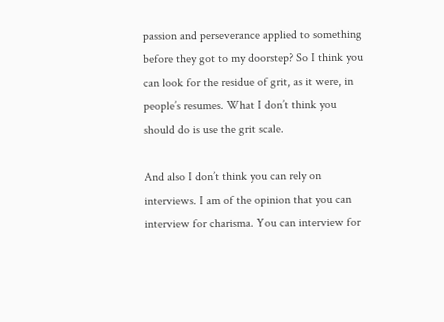passion and perseverance applied to something before they got to my doorstep? So I think you can look for the residue of grit, as it were, in people’s resumes. What I don’t think you should do is use the grit scale.

And also I don’t think you can rely on interviews. I am of the opinion that you can interview for charisma. You can interview for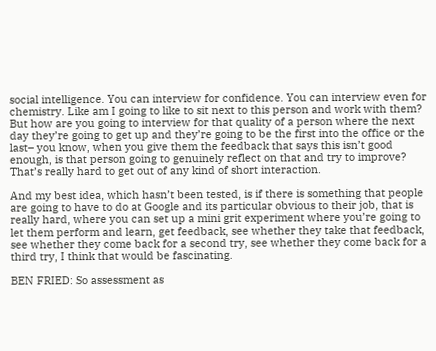social intelligence. You can interview for confidence. You can interview even for chemistry. Like am I going to like to sit next to this person and work with them? But how are you going to interview for that quality of a person where the next day they’re going to get up and they’re going to be the first into the office or the last– you know, when you give them the feedback that says this isn’t good enough, is that person going to genuinely reflect on that and try to improve? That’s really hard to get out of any kind of short interaction.

And my best idea, which hasn’t been tested, is if there is something that people are going to have to do at Google and its particular obvious to their job, that is really hard, where you can set up a mini grit experiment where you’re going to let them perform and learn, get feedback, see whether they take that feedback, see whether they come back for a second try, see whether they come back for a third try, I think that would be fascinating.

BEN FRIED: So assessment as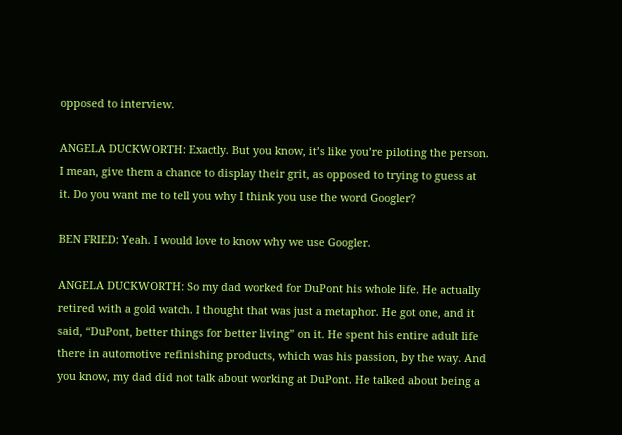opposed to interview.

ANGELA DUCKWORTH: Exactly. But you know, it’s like you’re piloting the person. I mean, give them a chance to display their grit, as opposed to trying to guess at it. Do you want me to tell you why I think you use the word Googler?

BEN FRIED: Yeah. I would love to know why we use Googler.

ANGELA DUCKWORTH: So my dad worked for DuPont his whole life. He actually retired with a gold watch. I thought that was just a metaphor. He got one, and it said, “DuPont, better things for better living” on it. He spent his entire adult life there in automotive refinishing products, which was his passion, by the way. And you know, my dad did not talk about working at DuPont. He talked about being a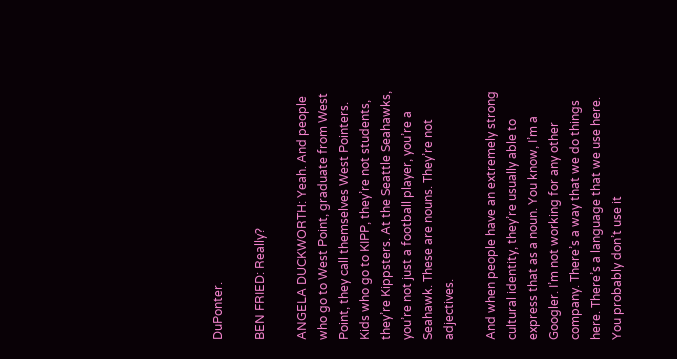DuPonter.

BEN FRIED: Really?

ANGELA DUCKWORTH: Yeah. And people who go to West Point, graduate from West Point, they call themselves West Pointers. Kids who go to KIPP, they’re not students, they’re Kippsters. At the Seattle Seahawks, you’re not just a football player, you’re a Seahawk. These are nouns. They’re not adjectives.

And when people have an extremely strong cultural identity, they’re usually able to express that as a noun. You know, I’m a Googler. I’m not working for any other company. There’s a way that we do things here. There’s a language that we use here. You probably don’t use it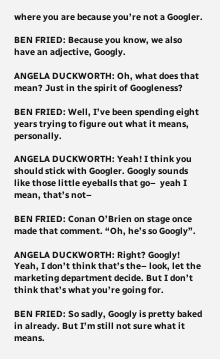where you are because you’re not a Googler.

BEN FRIED: Because you know, we also have an adjective, Googly.

ANGELA DUCKWORTH: Oh, what does that mean? Just in the spirit of Googleness?

BEN FRIED: Well, I’ve been spending eight years trying to figure out what it means, personally.

ANGELA DUCKWORTH: Yeah! I think you should stick with Googler. Googly sounds like those little eyeballs that go–  yeah I mean, that’s not–

BEN FRIED: Conan O’Brien on stage once made that comment. “Oh, he’s so Googly”.

ANGELA DUCKWORTH: Right? Googly! Yeah, I don’t think that’s the– look, let the marketing department decide. But I don’t think that’s what you’re going for.

BEN FRIED: So sadly, Googly is pretty baked in already. But I’m still not sure what it means.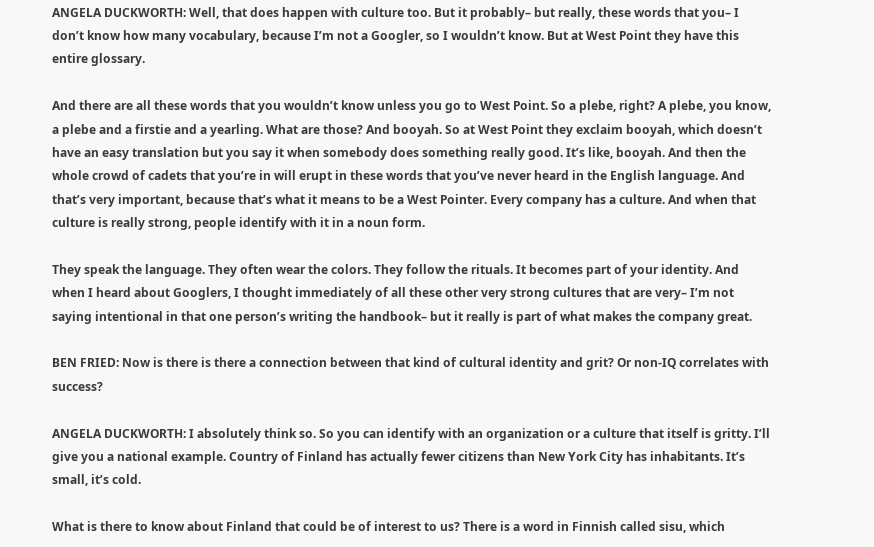ANGELA DUCKWORTH: Well, that does happen with culture too. But it probably– but really, these words that you– I don’t know how many vocabulary, because I’m not a Googler, so I wouldn’t know. But at West Point they have this entire glossary.

And there are all these words that you wouldn’t know unless you go to West Point. So a plebe, right? A plebe, you know, a plebe and a firstie and a yearling. What are those? And booyah. So at West Point they exclaim booyah, which doesn’t have an easy translation but you say it when somebody does something really good. It’s like, booyah. And then the whole crowd of cadets that you’re in will erupt in these words that you’ve never heard in the English language. And that’s very important, because that’s what it means to be a West Pointer. Every company has a culture. And when that culture is really strong, people identify with it in a noun form.

They speak the language. They often wear the colors. They follow the rituals. It becomes part of your identity. And when I heard about Googlers, I thought immediately of all these other very strong cultures that are very– I’m not saying intentional in that one person’s writing the handbook– but it really is part of what makes the company great.

BEN FRIED: Now is there is there a connection between that kind of cultural identity and grit? Or non-IQ correlates with success?

ANGELA DUCKWORTH: I absolutely think so. So you can identify with an organization or a culture that itself is gritty. I’ll give you a national example. Country of Finland has actually fewer citizens than New York City has inhabitants. It’s small, it’s cold.

What is there to know about Finland that could be of interest to us? There is a word in Finnish called sisu, which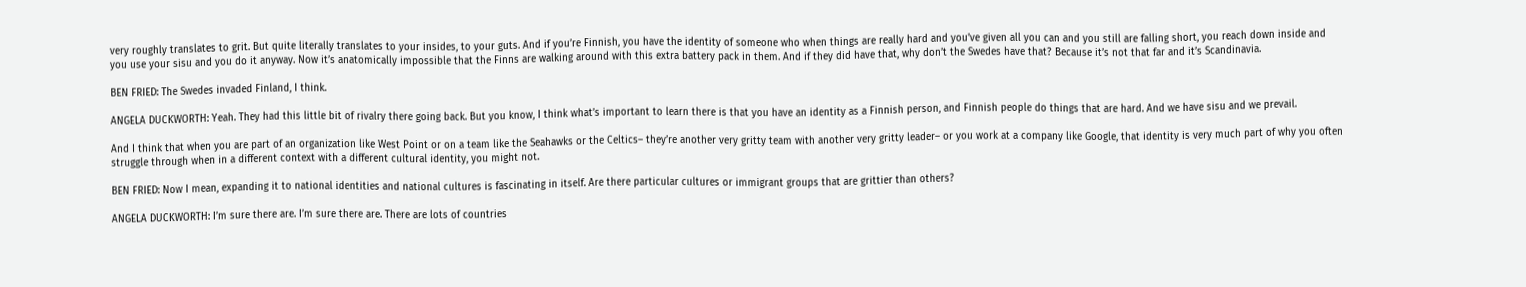very roughly translates to grit. But quite literally translates to your insides, to your guts. And if you’re Finnish, you have the identity of someone who when things are really hard and you’ve given all you can and you still are falling short, you reach down inside and you use your sisu and you do it anyway. Now it’s anatomically impossible that the Finns are walking around with this extra battery pack in them. And if they did have that, why don’t the Swedes have that? Because it’s not that far and it’s Scandinavia.

BEN FRIED: The Swedes invaded Finland, I think.

ANGELA DUCKWORTH: Yeah. They had this little bit of rivalry there going back. But you know, I think what’s important to learn there is that you have an identity as a Finnish person, and Finnish people do things that are hard. And we have sisu and we prevail.

And I think that when you are part of an organization like West Point or on a team like the Seahawks or the Celtics– they’re another very gritty team with another very gritty leader– or you work at a company like Google, that identity is very much part of why you often struggle through when in a different context with a different cultural identity, you might not.

BEN FRIED: Now I mean, expanding it to national identities and national cultures is fascinating in itself. Are there particular cultures or immigrant groups that are grittier than others?

ANGELA DUCKWORTH: I’m sure there are. I’m sure there are. There are lots of countries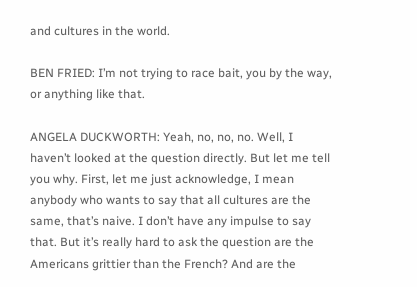and cultures in the world.

BEN FRIED: I’m not trying to race bait, you by the way, or anything like that.

ANGELA DUCKWORTH: Yeah, no, no, no. Well, I haven’t looked at the question directly. But let me tell you why. First, let me just acknowledge, I mean anybody who wants to say that all cultures are the same, that’s naive. I don’t have any impulse to say that. But it’s really hard to ask the question are the Americans grittier than the French? And are the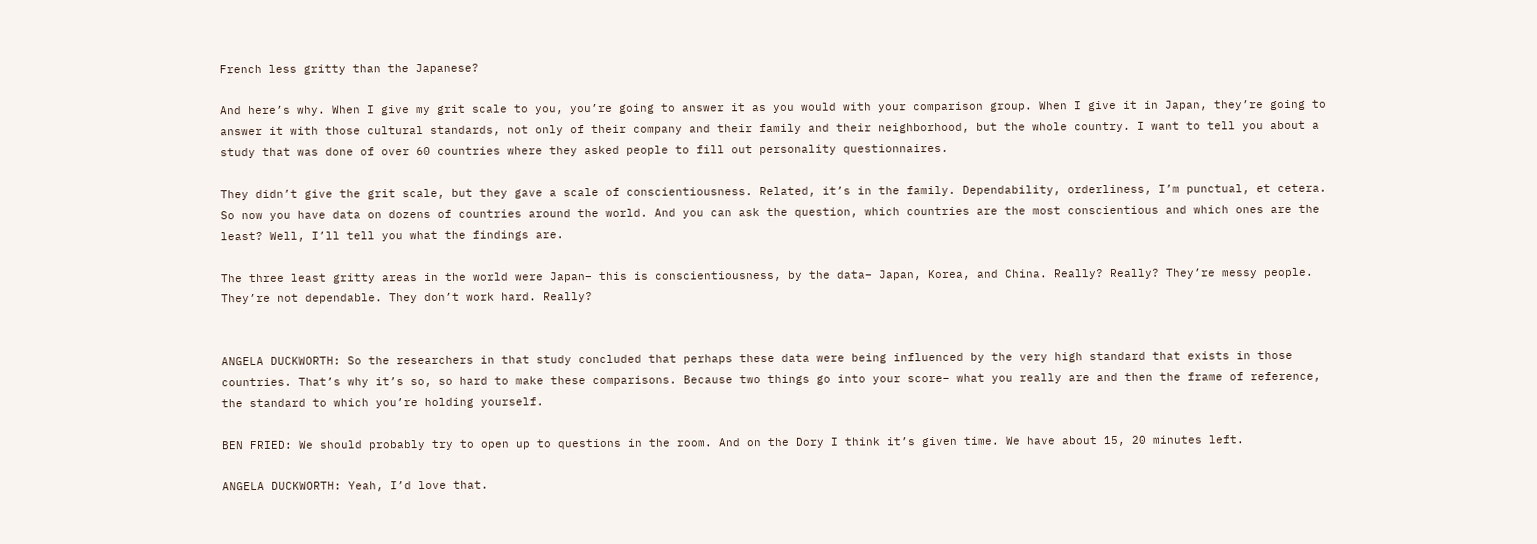French less gritty than the Japanese?

And here’s why. When I give my grit scale to you, you’re going to answer it as you would with your comparison group. When I give it in Japan, they’re going to answer it with those cultural standards, not only of their company and their family and their neighborhood, but the whole country. I want to tell you about a study that was done of over 60 countries where they asked people to fill out personality questionnaires.

They didn’t give the grit scale, but they gave a scale of conscientiousness. Related, it’s in the family. Dependability, orderliness, I’m punctual, et cetera. So now you have data on dozens of countries around the world. And you can ask the question, which countries are the most conscientious and which ones are the least? Well, I’ll tell you what the findings are.

The three least gritty areas in the world were Japan– this is conscientiousness, by the data– Japan, Korea, and China. Really? Really? They’re messy people. They’re not dependable. They don’t work hard. Really?


ANGELA DUCKWORTH: So the researchers in that study concluded that perhaps these data were being influenced by the very high standard that exists in those countries. That’s why it’s so, so hard to make these comparisons. Because two things go into your score– what you really are and then the frame of reference, the standard to which you’re holding yourself.

BEN FRIED: We should probably try to open up to questions in the room. And on the Dory I think it’s given time. We have about 15, 20 minutes left.

ANGELA DUCKWORTH: Yeah, I’d love that.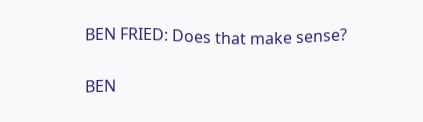BEN FRIED: Does that make sense?


BEN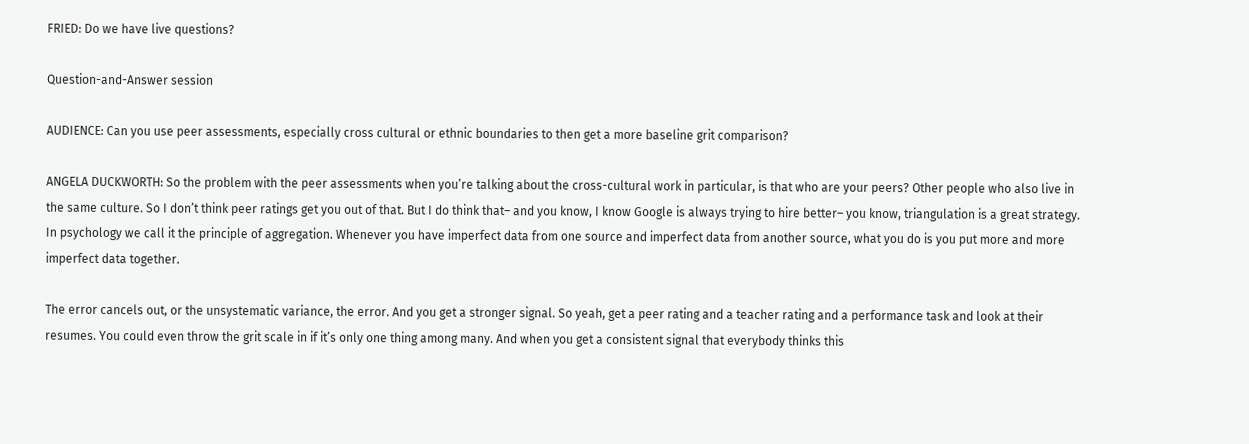FRIED: Do we have live questions?

Question-and-Answer session

AUDIENCE: Can you use peer assessments, especially cross cultural or ethnic boundaries to then get a more baseline grit comparison?

ANGELA DUCKWORTH: So the problem with the peer assessments when you’re talking about the cross-cultural work in particular, is that who are your peers? Other people who also live in the same culture. So I don’t think peer ratings get you out of that. But I do think that– and you know, I know Google is always trying to hire better– you know, triangulation is a great strategy. In psychology we call it the principle of aggregation. Whenever you have imperfect data from one source and imperfect data from another source, what you do is you put more and more imperfect data together.

The error cancels out, or the unsystematic variance, the error. And you get a stronger signal. So yeah, get a peer rating and a teacher rating and a performance task and look at their resumes. You could even throw the grit scale in if it’s only one thing among many. And when you get a consistent signal that everybody thinks this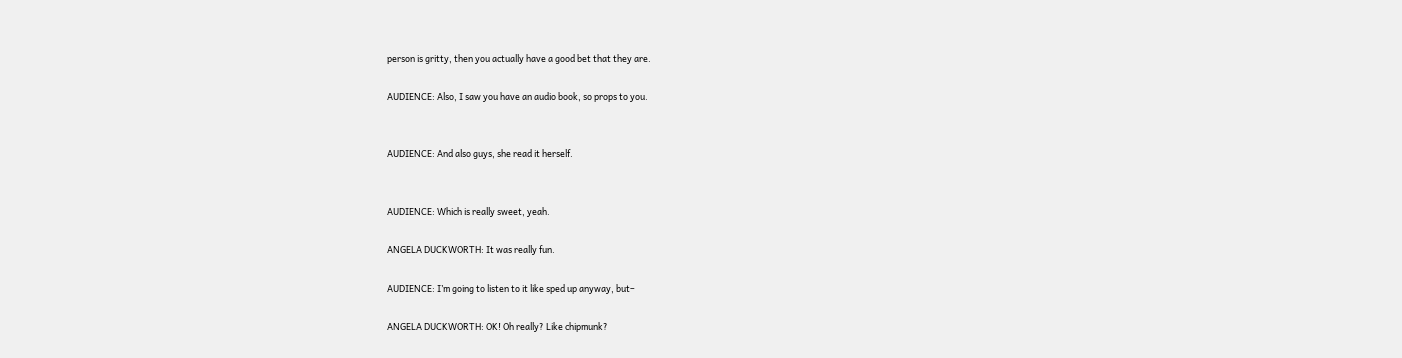person is gritty, then you actually have a good bet that they are.

AUDIENCE: Also, I saw you have an audio book, so props to you.


AUDIENCE: And also guys, she read it herself.


AUDIENCE: Which is really sweet, yeah.

ANGELA DUCKWORTH: It was really fun.

AUDIENCE: I’m going to listen to it like sped up anyway, but–

ANGELA DUCKWORTH: OK! Oh really? Like chipmunk?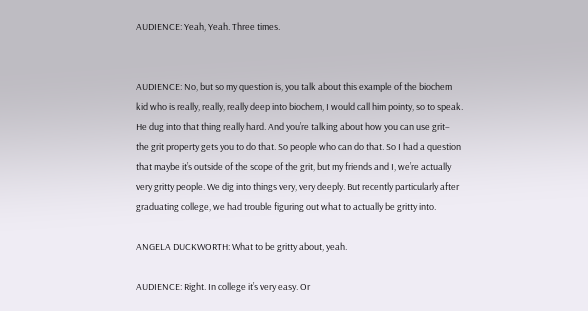AUDIENCE: Yeah, Yeah. Three times.


AUDIENCE: No, but so my question is, you talk about this example of the biochem kid who is really, really, really deep into biochem, I would call him pointy, so to speak. He dug into that thing really hard. And you’re talking about how you can use grit– the grit property gets you to do that. So people who can do that. So I had a question that maybe it’s outside of the scope of the grit, but my friends and I, we’re actually very gritty people. We dig into things very, very deeply. But recently particularly after graduating college, we had trouble figuring out what to actually be gritty into.

ANGELA DUCKWORTH: What to be gritty about, yeah.

AUDIENCE: Right. In college it’s very easy. Or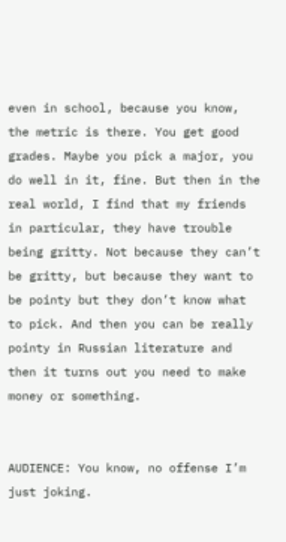even in school, because you know, the metric is there. You get good grades. Maybe you pick a major, you do well in it, fine. But then in the real world, I find that my friends in particular, they have trouble being gritty. Not because they can’t be gritty, but because they want to be pointy but they don’t know what to pick. And then you can be really pointy in Russian literature and then it turns out you need to make money or something.


AUDIENCE: You know, no offense I’m just joking.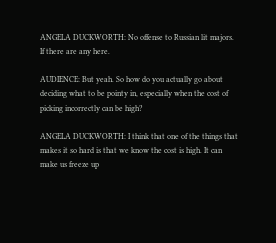ANGELA DUCKWORTH: No offense to Russian lit majors. If there are any here.

AUDIENCE: But yeah. So how do you actually go about deciding what to be pointy in, especially when the cost of picking incorrectly can be high?

ANGELA DUCKWORTH: I think that one of the things that makes it so hard is that we know the cost is high. It can make us freeze up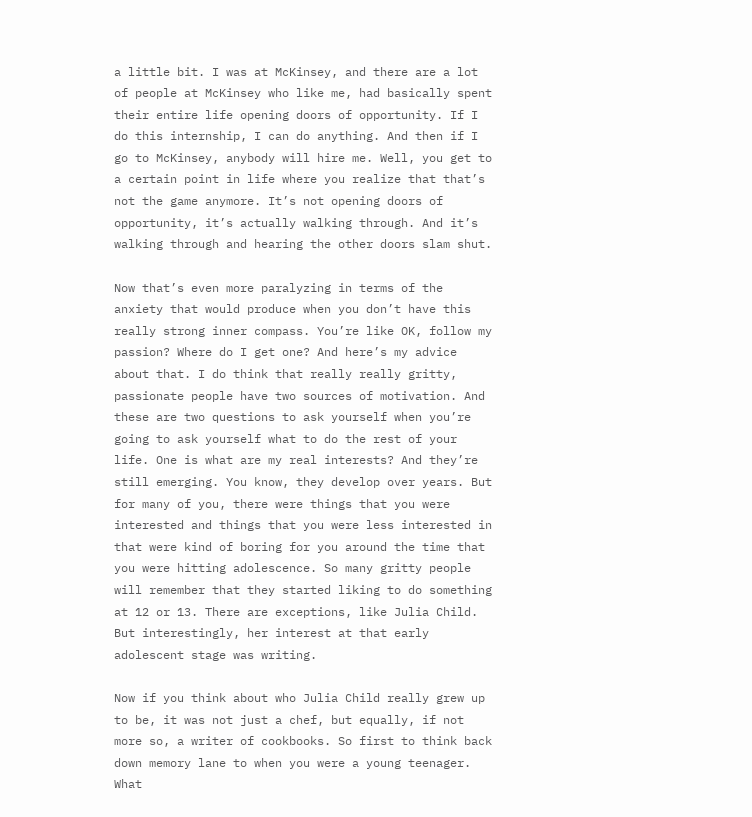a little bit. I was at McKinsey, and there are a lot of people at McKinsey who like me, had basically spent their entire life opening doors of opportunity. If I do this internship, I can do anything. And then if I go to McKinsey, anybody will hire me. Well, you get to a certain point in life where you realize that that’s not the game anymore. It’s not opening doors of opportunity, it’s actually walking through. And it’s walking through and hearing the other doors slam shut.

Now that’s even more paralyzing in terms of the anxiety that would produce when you don’t have this really strong inner compass. You’re like OK, follow my passion? Where do I get one? And here’s my advice about that. I do think that really really gritty, passionate people have two sources of motivation. And these are two questions to ask yourself when you’re going to ask yourself what to do the rest of your life. One is what are my real interests? And they’re still emerging. You know, they develop over years. But for many of you, there were things that you were interested and things that you were less interested in that were kind of boring for you around the time that you were hitting adolescence. So many gritty people will remember that they started liking to do something at 12 or 13. There are exceptions, like Julia Child. But interestingly, her interest at that early adolescent stage was writing.

Now if you think about who Julia Child really grew up to be, it was not just a chef, but equally, if not more so, a writer of cookbooks. So first to think back down memory lane to when you were a young teenager. What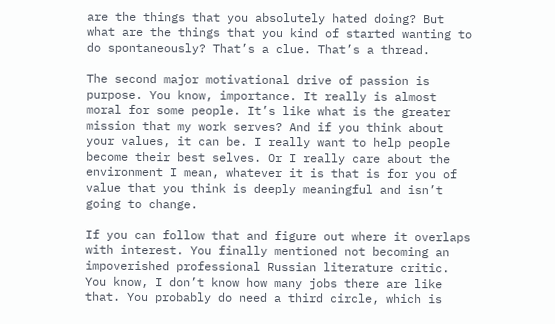are the things that you absolutely hated doing? But what are the things that you kind of started wanting to do spontaneously? That’s a clue. That’s a thread.

The second major motivational drive of passion is purpose. You know, importance. It really is almost moral for some people. It’s like what is the greater mission that my work serves? And if you think about your values, it can be. I really want to help people become their best selves. Or I really care about the environment I mean, whatever it is that is for you of value that you think is deeply meaningful and isn’t going to change.

If you can follow that and figure out where it overlaps with interest. You finally mentioned not becoming an impoverished professional Russian literature critic. You know, I don’t know how many jobs there are like that. You probably do need a third circle, which is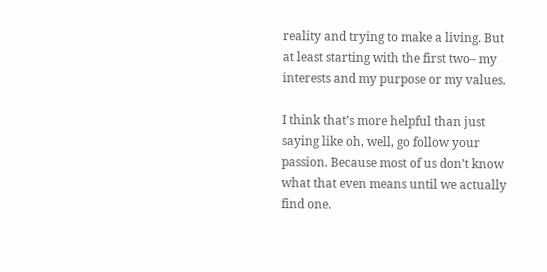reality and trying to make a living. But at least starting with the first two– my interests and my purpose or my values.

I think that’s more helpful than just saying like oh, well, go follow your passion. Because most of us don’t know what that even means until we actually find one.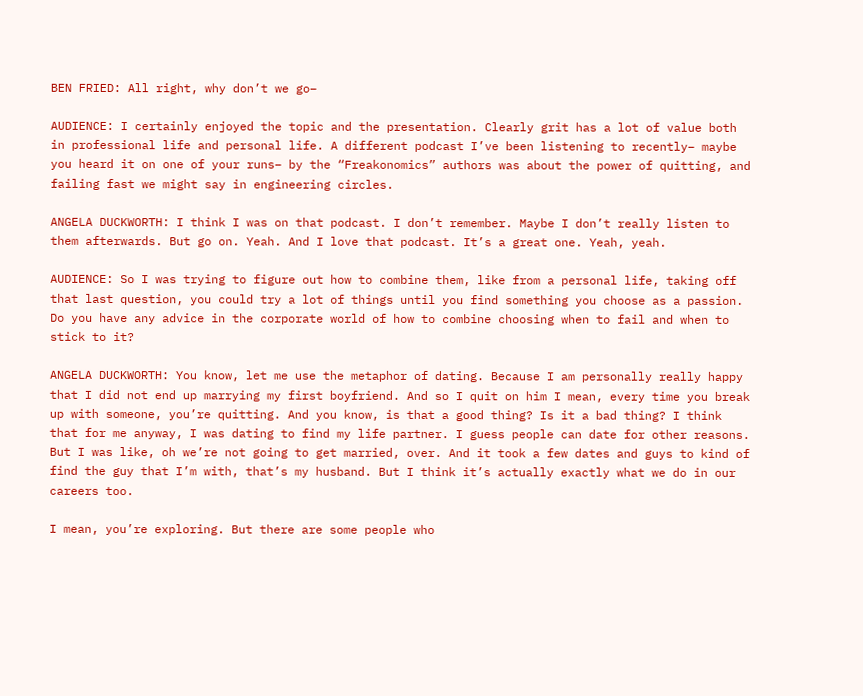BEN FRIED: All right, why don’t we go–

AUDIENCE: I certainly enjoyed the topic and the presentation. Clearly grit has a lot of value both in professional life and personal life. A different podcast I’ve been listening to recently– maybe you heard it on one of your runs– by the “Freakonomics” authors was about the power of quitting, and failing fast we might say in engineering circles.

ANGELA DUCKWORTH: I think I was on that podcast. I don’t remember. Maybe I don’t really listen to them afterwards. But go on. Yeah. And I love that podcast. It’s a great one. Yeah, yeah.

AUDIENCE: So I was trying to figure out how to combine them, like from a personal life, taking off that last question, you could try a lot of things until you find something you choose as a passion. Do you have any advice in the corporate world of how to combine choosing when to fail and when to stick to it?

ANGELA DUCKWORTH: You know, let me use the metaphor of dating. Because I am personally really happy that I did not end up marrying my first boyfriend. And so I quit on him I mean, every time you break up with someone, you’re quitting. And you know, is that a good thing? Is it a bad thing? I think that for me anyway, I was dating to find my life partner. I guess people can date for other reasons. But I was like, oh we’re not going to get married, over. And it took a few dates and guys to kind of find the guy that I’m with, that’s my husband. But I think it’s actually exactly what we do in our careers too.

I mean, you’re exploring. But there are some people who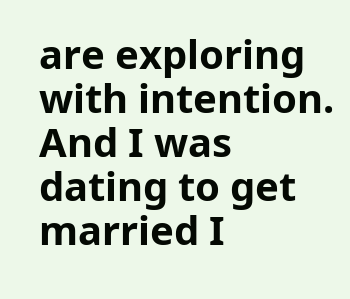are exploring with intention. And I was dating to get married I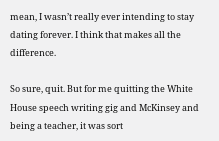mean, I wasn’t really ever intending to stay dating forever. I think that makes all the difference.

So sure, quit. But for me quitting the White House speech writing gig and McKinsey and being a teacher, it was sort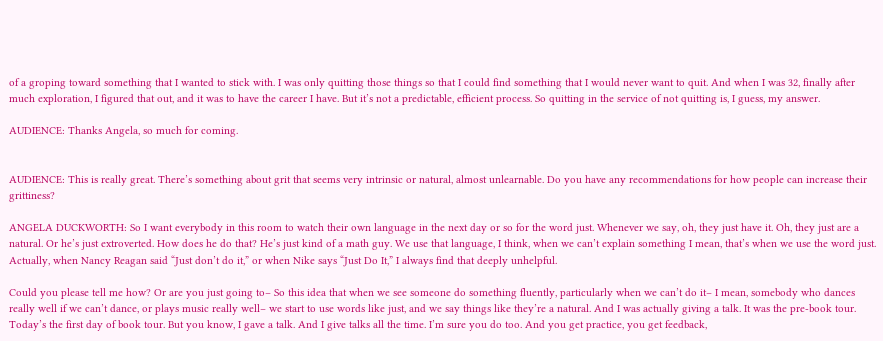of a groping toward something that I wanted to stick with. I was only quitting those things so that I could find something that I would never want to quit. And when I was 32, finally after much exploration, I figured that out, and it was to have the career I have. But it’s not a predictable, efficient process. So quitting in the service of not quitting is, I guess, my answer.

AUDIENCE: Thanks Angela, so much for coming.


AUDIENCE: This is really great. There’s something about grit that seems very intrinsic or natural, almost unlearnable. Do you have any recommendations for how people can increase their grittiness?

ANGELA DUCKWORTH: So I want everybody in this room to watch their own language in the next day or so for the word just. Whenever we say, oh, they just have it. Oh, they just are a natural. Or he’s just extroverted. How does he do that? He’s just kind of a math guy. We use that language, I think, when we can’t explain something I mean, that’s when we use the word just. Actually, when Nancy Reagan said “Just don’t do it,” or when Nike says “Just Do It,” I always find that deeply unhelpful.

Could you please tell me how? Or are you just going to– So this idea that when we see someone do something fluently, particularly when we can’t do it– I mean, somebody who dances really well if we can’t dance, or plays music really well– we start to use words like just, and we say things like they’re a natural. And I was actually giving a talk. It was the pre-book tour. Today’s the first day of book tour. But you know, I gave a talk. And I give talks all the time. I’m sure you do too. And you get practice, you get feedback,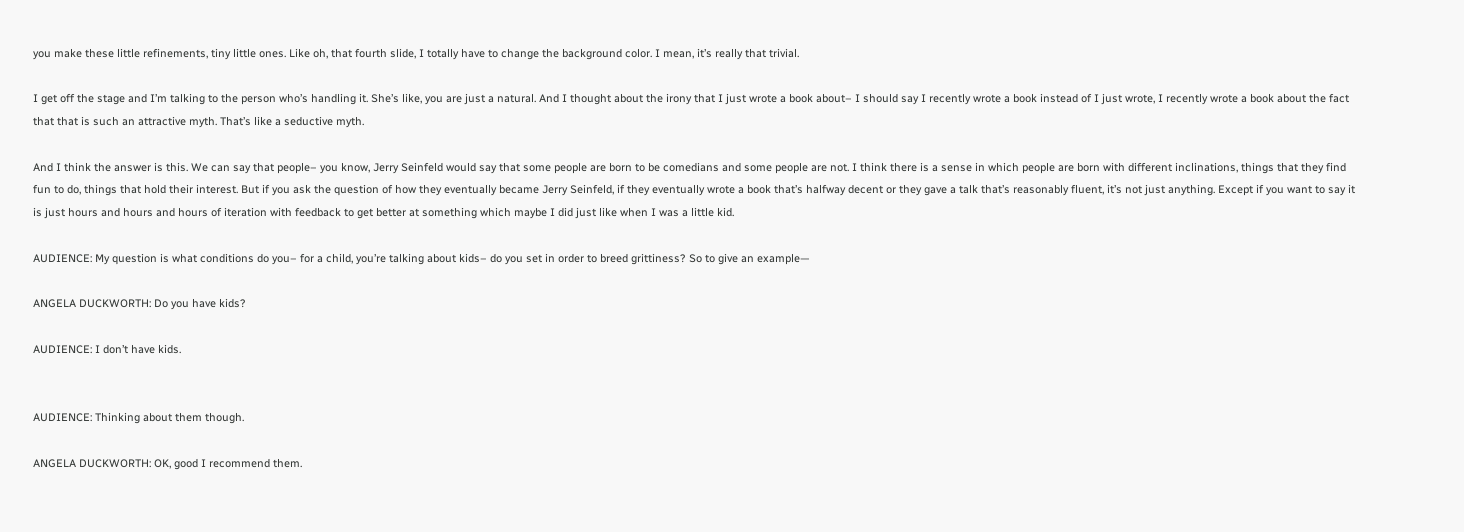you make these little refinements, tiny little ones. Like oh, that fourth slide, I totally have to change the background color. I mean, it’s really that trivial.

I get off the stage and I’m talking to the person who’s handling it. She’s like, you are just a natural. And I thought about the irony that I just wrote a book about– I should say I recently wrote a book instead of I just wrote, I recently wrote a book about the fact that that is such an attractive myth. That’s like a seductive myth.

And I think the answer is this. We can say that people– you know, Jerry Seinfeld would say that some people are born to be comedians and some people are not. I think there is a sense in which people are born with different inclinations, things that they find fun to do, things that hold their interest. But if you ask the question of how they eventually became Jerry Seinfeld, if they eventually wrote a book that’s halfway decent or they gave a talk that’s reasonably fluent, it’s not just anything. Except if you want to say it is just hours and hours and hours of iteration with feedback to get better at something which maybe I did just like when I was a little kid.

AUDIENCE: My question is what conditions do you– for a child, you’re talking about kids– do you set in order to breed grittiness? So to give an example—

ANGELA DUCKWORTH: Do you have kids?

AUDIENCE: I don’t have kids.


AUDIENCE: Thinking about them though.

ANGELA DUCKWORTH: OK, good I recommend them.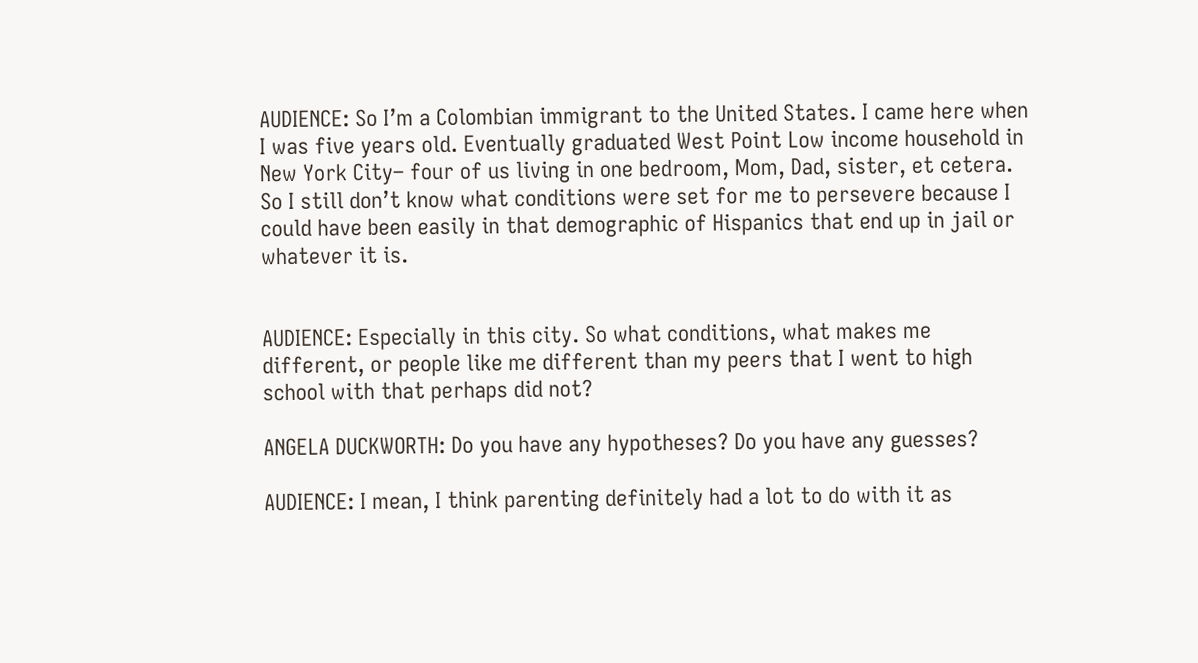AUDIENCE: So I’m a Colombian immigrant to the United States. I came here when I was five years old. Eventually graduated West Point Low income household in New York City– four of us living in one bedroom, Mom, Dad, sister, et cetera. So I still don’t know what conditions were set for me to persevere because I could have been easily in that demographic of Hispanics that end up in jail or whatever it is.


AUDIENCE: Especially in this city. So what conditions, what makes me different, or people like me different than my peers that I went to high school with that perhaps did not?

ANGELA DUCKWORTH: Do you have any hypotheses? Do you have any guesses?

AUDIENCE: I mean, I think parenting definitely had a lot to do with it as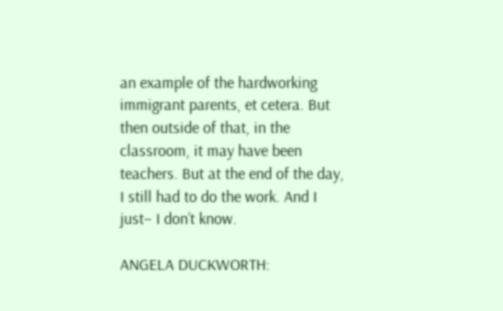an example of the hardworking immigrant parents, et cetera. But then outside of that, in the classroom, it may have been teachers. But at the end of the day, I still had to do the work. And I just– I don’t know.

ANGELA DUCKWORTH: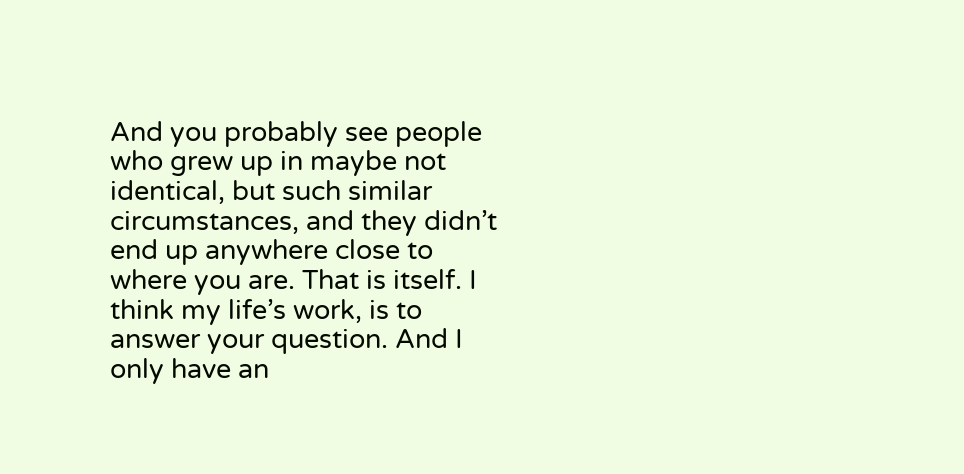And you probably see people who grew up in maybe not identical, but such similar circumstances, and they didn’t end up anywhere close to where you are. That is itself. I think my life’s work, is to answer your question. And I only have an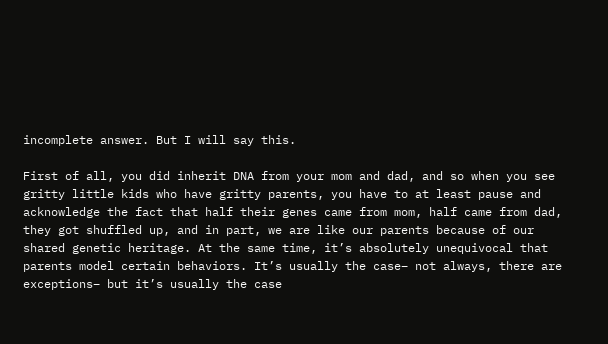incomplete answer. But I will say this.

First of all, you did inherit DNA from your mom and dad, and so when you see gritty little kids who have gritty parents, you have to at least pause and acknowledge the fact that half their genes came from mom, half came from dad, they got shuffled up, and in part, we are like our parents because of our shared genetic heritage. At the same time, it’s absolutely unequivocal that parents model certain behaviors. It’s usually the case– not always, there are exceptions– but it’s usually the case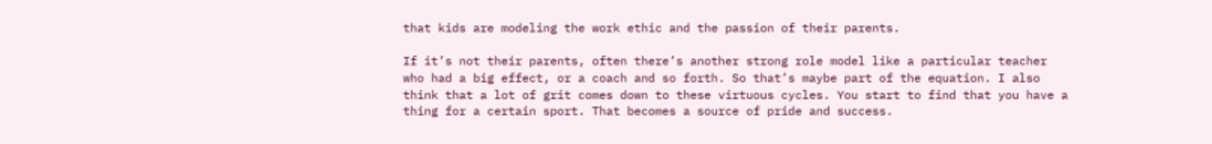that kids are modeling the work ethic and the passion of their parents.

If it’s not their parents, often there’s another strong role model like a particular teacher who had a big effect, or a coach and so forth. So that’s maybe part of the equation. I also think that a lot of grit comes down to these virtuous cycles. You start to find that you have a thing for a certain sport. That becomes a source of pride and success.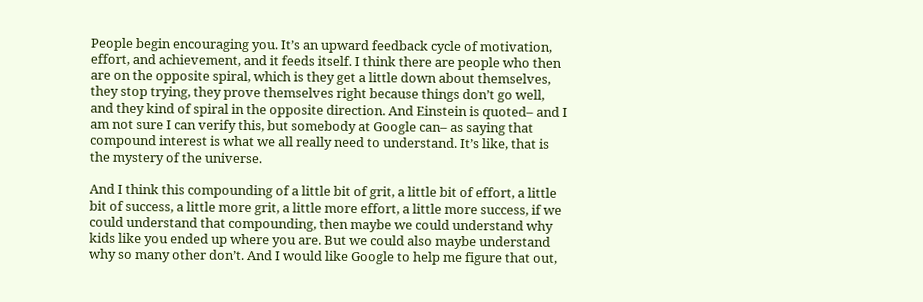People begin encouraging you. It’s an upward feedback cycle of motivation, effort, and achievement, and it feeds itself. I think there are people who then are on the opposite spiral, which is they get a little down about themselves, they stop trying, they prove themselves right because things don’t go well, and they kind of spiral in the opposite direction. And Einstein is quoted– and I am not sure I can verify this, but somebody at Google can– as saying that compound interest is what we all really need to understand. It’s like, that is the mystery of the universe.

And I think this compounding of a little bit of grit, a little bit of effort, a little bit of success, a little more grit, a little more effort, a little more success, if we could understand that compounding, then maybe we could understand why kids like you ended up where you are. But we could also maybe understand why so many other don’t. And I would like Google to help me figure that out,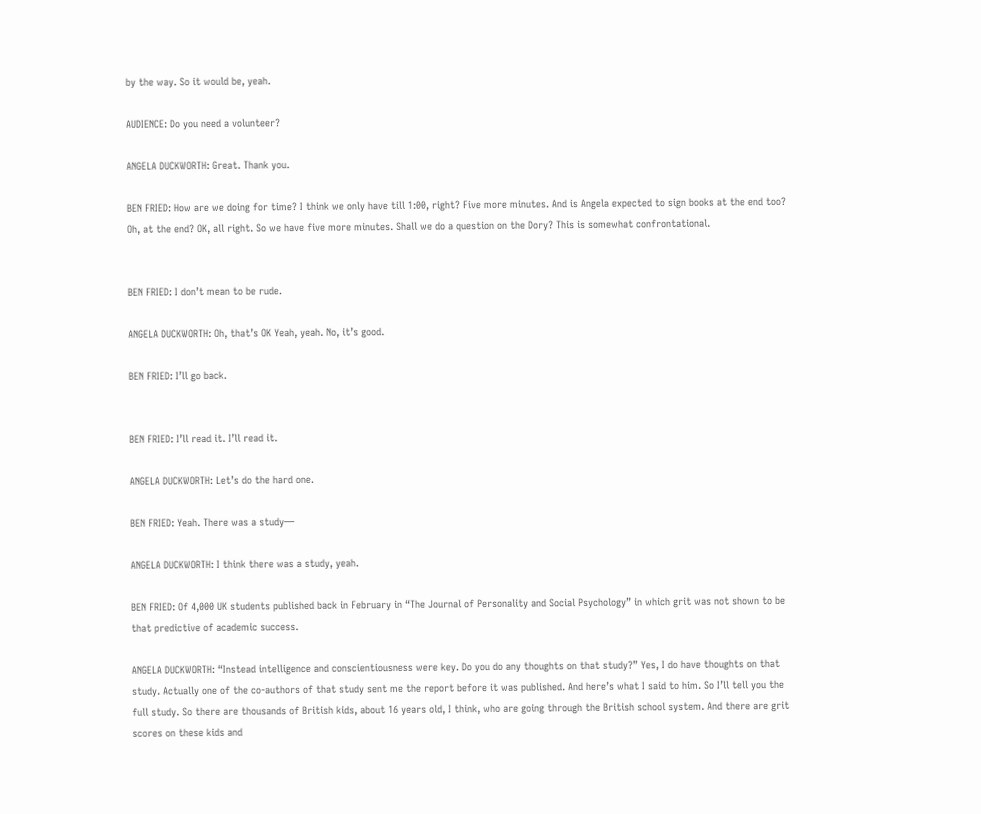by the way. So it would be, yeah.

AUDIENCE: Do you need a volunteer?

ANGELA DUCKWORTH: Great. Thank you.

BEN FRIED: How are we doing for time? I think we only have till 1:00, right? Five more minutes. And is Angela expected to sign books at the end too? Oh, at the end? OK, all right. So we have five more minutes. Shall we do a question on the Dory? This is somewhat confrontational.


BEN FRIED: I don’t mean to be rude.

ANGELA DUCKWORTH: Oh, that’s OK Yeah, yeah. No, it’s good.

BEN FRIED: I’ll go back.


BEN FRIED: I’ll read it. I’ll read it.

ANGELA DUCKWORTH: Let’s do the hard one.

BEN FRIED: Yeah. There was a study—

ANGELA DUCKWORTH: I think there was a study, yeah.

BEN FRIED: Of 4,000 UK students published back in February in “The Journal of Personality and Social Psychology” in which grit was not shown to be that predictive of academic success.

ANGELA DUCKWORTH: “Instead intelligence and conscientiousness were key. Do you do any thoughts on that study?” Yes, I do have thoughts on that study. Actually one of the co-authors of that study sent me the report before it was published. And here’s what I said to him. So I’ll tell you the full study. So there are thousands of British kids, about 16 years old, I think, who are going through the British school system. And there are grit scores on these kids and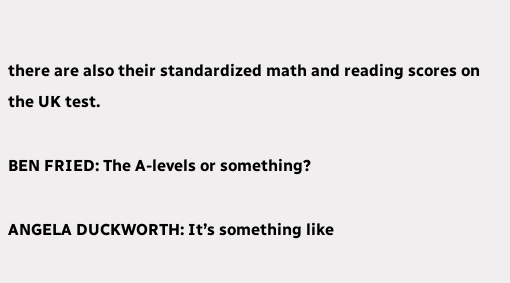there are also their standardized math and reading scores on the UK test.

BEN FRIED: The A-levels or something?

ANGELA DUCKWORTH: It’s something like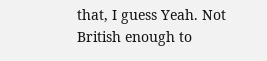that, I guess Yeah. Not British enough to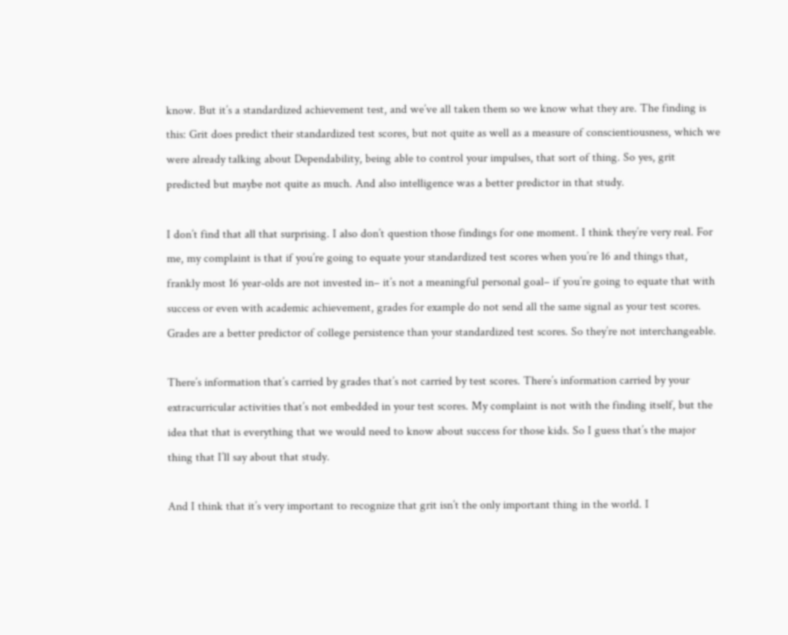know. But it’s a standardized achievement test, and we’ve all taken them so we know what they are. The finding is this: Grit does predict their standardized test scores, but not quite as well as a measure of conscientiousness, which we were already talking about Dependability, being able to control your impulses, that sort of thing. So yes, grit predicted but maybe not quite as much. And also intelligence was a better predictor in that study.

I don’t find that all that surprising. I also don’t question those findings for one moment. I think they’re very real. For me, my complaint is that if you’re going to equate your standardized test scores when you’re 16 and things that, frankly most 16 year-olds are not invested in– it’s not a meaningful personal goal– if you’re going to equate that with success or even with academic achievement, grades for example do not send all the same signal as your test scores. Grades are a better predictor of college persistence than your standardized test scores. So they’re not interchangeable.

There’s information that’s carried by grades that’s not carried by test scores. There’s information carried by your extracurricular activities that’s not embedded in your test scores. My complaint is not with the finding itself, but the idea that that is everything that we would need to know about success for those kids. So I guess that’s the major thing that I’ll say about that study.

And I think that it’s very important to recognize that grit isn’t the only important thing in the world. I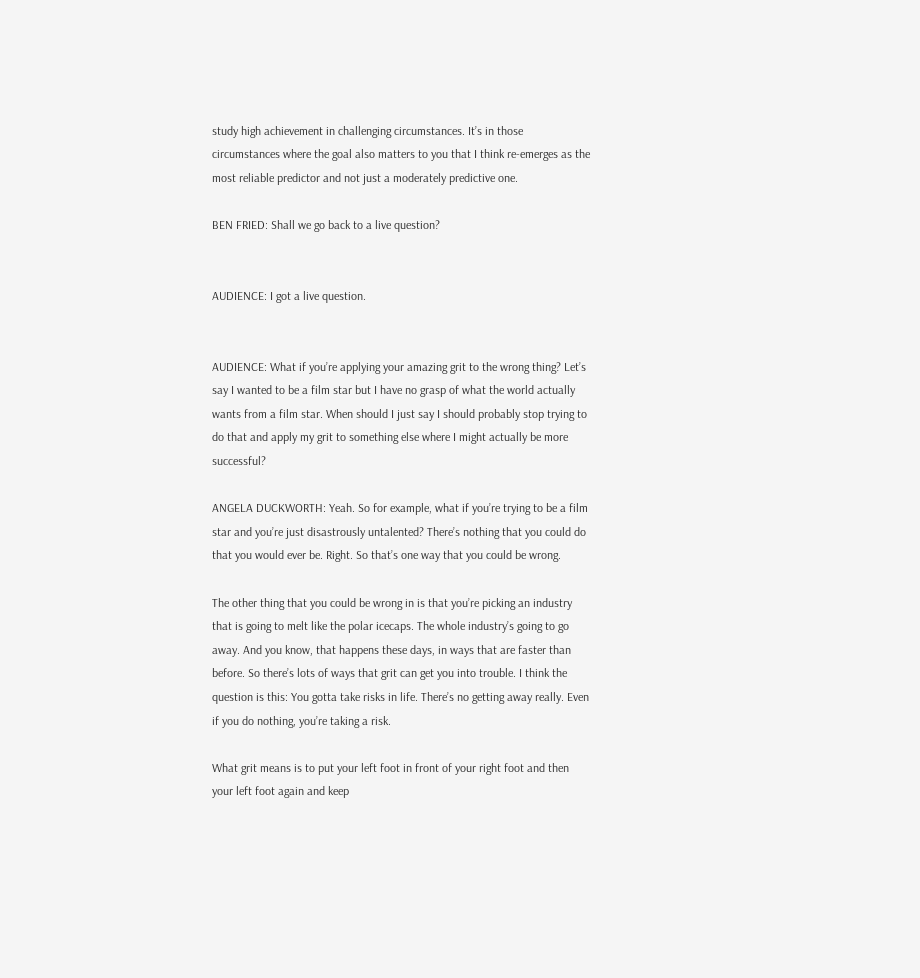study high achievement in challenging circumstances. It’s in those circumstances where the goal also matters to you that I think re-emerges as the most reliable predictor and not just a moderately predictive one.

BEN FRIED: Shall we go back to a live question?


AUDIENCE: I got a live question.


AUDIENCE: What if you’re applying your amazing grit to the wrong thing? Let’s say I wanted to be a film star but I have no grasp of what the world actually wants from a film star. When should I just say I should probably stop trying to do that and apply my grit to something else where I might actually be more successful?

ANGELA DUCKWORTH: Yeah. So for example, what if you’re trying to be a film star and you’re just disastrously untalented? There’s nothing that you could do that you would ever be. Right. So that’s one way that you could be wrong.

The other thing that you could be wrong in is that you’re picking an industry that is going to melt like the polar icecaps. The whole industry’s going to go away. And you know, that happens these days, in ways that are faster than before. So there’s lots of ways that grit can get you into trouble. I think the question is this: You gotta take risks in life. There’s no getting away really. Even if you do nothing, you’re taking a risk.

What grit means is to put your left foot in front of your right foot and then your left foot again and keep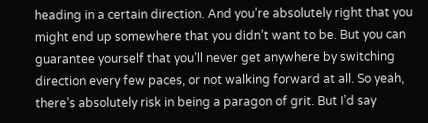heading in a certain direction. And you’re absolutely right that you might end up somewhere that you didn’t want to be. But you can guarantee yourself that you’ll never get anywhere by switching direction every few paces, or not walking forward at all. So yeah, there’s absolutely risk in being a paragon of grit. But I’d say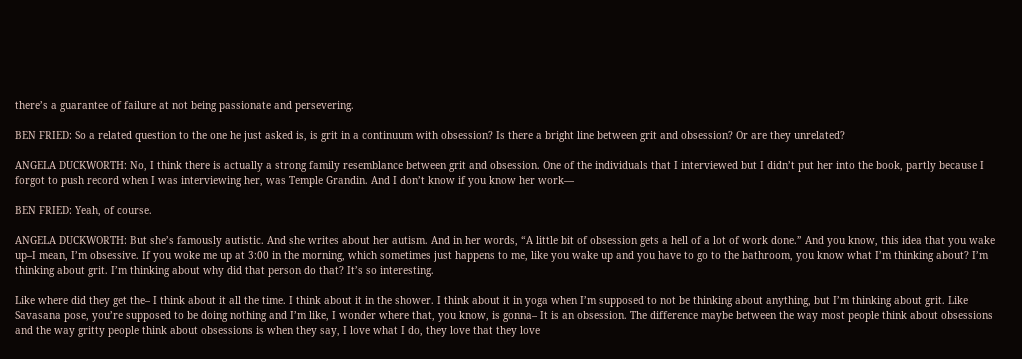there’s a guarantee of failure at not being passionate and persevering.

BEN FRIED: So a related question to the one he just asked is, is grit in a continuum with obsession? Is there a bright line between grit and obsession? Or are they unrelated?

ANGELA DUCKWORTH: No, I think there is actually a strong family resemblance between grit and obsession. One of the individuals that I interviewed but I didn’t put her into the book, partly because I forgot to push record when I was interviewing her, was Temple Grandin. And I don’t know if you know her work—

BEN FRIED: Yeah, of course.

ANGELA DUCKWORTH: But she’s famously autistic. And she writes about her autism. And in her words, “A little bit of obsession gets a hell of a lot of work done.” And you know, this idea that you wake up–I mean, I’m obsessive. If you woke me up at 3:00 in the morning, which sometimes just happens to me, like you wake up and you have to go to the bathroom, you know what I’m thinking about? I’m thinking about grit. I’m thinking about why did that person do that? It’s so interesting.

Like where did they get the– I think about it all the time. I think about it in the shower. I think about it in yoga when I’m supposed to not be thinking about anything, but I’m thinking about grit. Like Savasana pose, you’re supposed to be doing nothing and I’m like, I wonder where that, you know, is gonna– It is an obsession. The difference maybe between the way most people think about obsessions and the way gritty people think about obsessions is when they say, I love what I do, they love that they love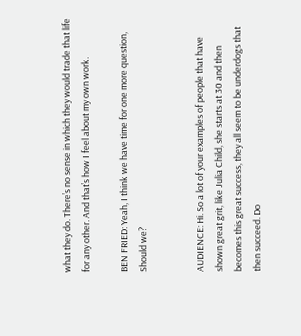what they do. There’s no sense in which they would trade that life for any other. And that’s how I feel about my own work.

BEN FRIED: Yeah, I think we have time for one more question, Should we?


AUDIENCE: Hi. So a lot of your examples of people that have shown great grit, like Julia Child, she starts at 30 and then becomes this great success, they all seem to be underdogs that then succeed. Do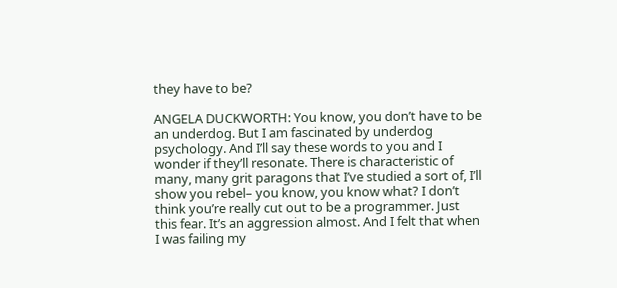they have to be?

ANGELA DUCKWORTH: You know, you don’t have to be an underdog. But I am fascinated by underdog psychology. And I’ll say these words to you and I wonder if they’ll resonate. There is characteristic of many, many grit paragons that I’ve studied a sort of, I’ll show you rebel– you know, you know what? I don’t think you’re really cut out to be a programmer. Just this fear. It’s an aggression almost. And I felt that when I was failing my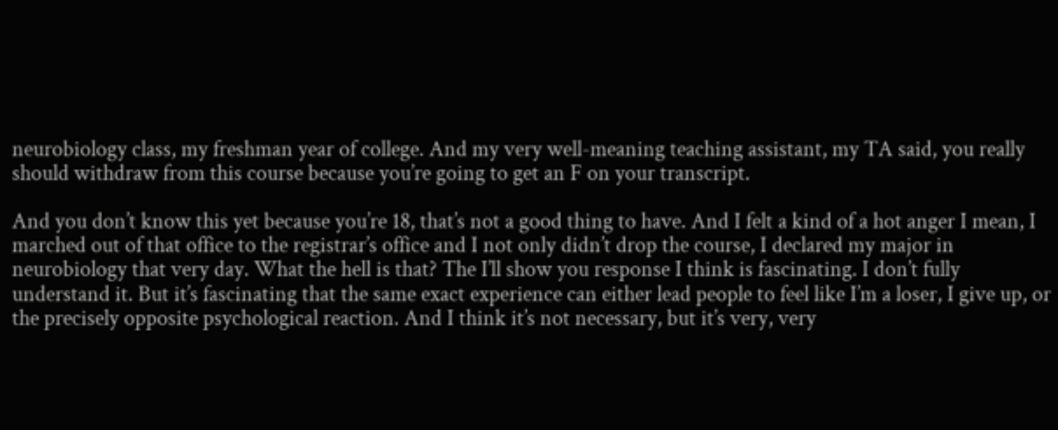neurobiology class, my freshman year of college. And my very well-meaning teaching assistant, my TA said, you really should withdraw from this course because you’re going to get an F on your transcript.

And you don’t know this yet because you’re 18, that’s not a good thing to have. And I felt a kind of a hot anger I mean, I marched out of that office to the registrar’s office and I not only didn’t drop the course, I declared my major in neurobiology that very day. What the hell is that? The I’ll show you response I think is fascinating. I don’t fully understand it. But it’s fascinating that the same exact experience can either lead people to feel like I’m a loser, I give up, or the precisely opposite psychological reaction. And I think it’s not necessary, but it’s very, very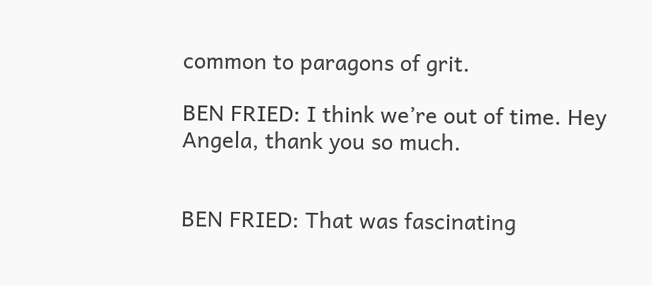common to paragons of grit.

BEN FRIED: I think we’re out of time. Hey Angela, thank you so much.


BEN FRIED: That was fascinating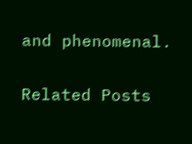and phenomenal.

Related Posts